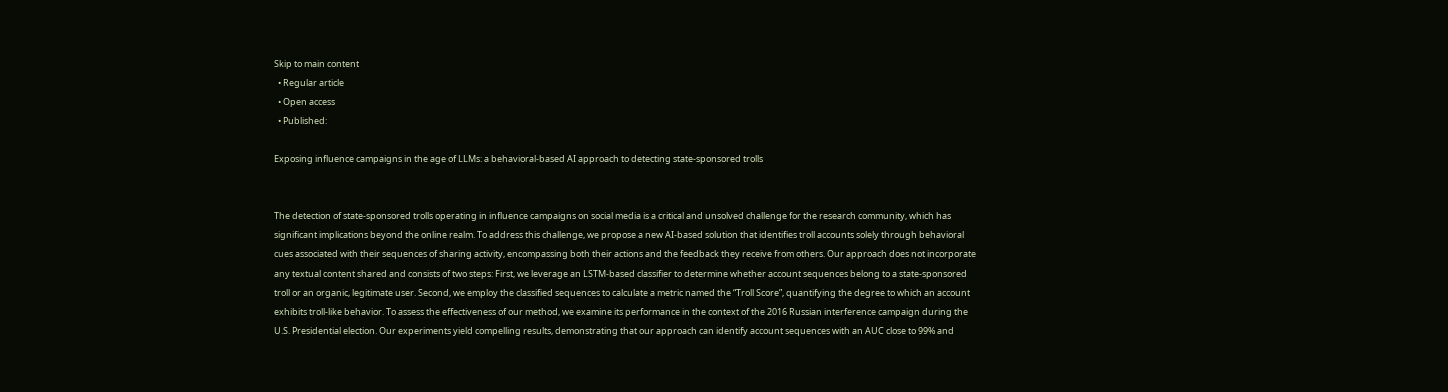Skip to main content
  • Regular article
  • Open access
  • Published:

Exposing influence campaigns in the age of LLMs: a behavioral-based AI approach to detecting state-sponsored trolls


The detection of state-sponsored trolls operating in influence campaigns on social media is a critical and unsolved challenge for the research community, which has significant implications beyond the online realm. To address this challenge, we propose a new AI-based solution that identifies troll accounts solely through behavioral cues associated with their sequences of sharing activity, encompassing both their actions and the feedback they receive from others. Our approach does not incorporate any textual content shared and consists of two steps: First, we leverage an LSTM-based classifier to determine whether account sequences belong to a state-sponsored troll or an organic, legitimate user. Second, we employ the classified sequences to calculate a metric named the “Troll Score”, quantifying the degree to which an account exhibits troll-like behavior. To assess the effectiveness of our method, we examine its performance in the context of the 2016 Russian interference campaign during the U.S. Presidential election. Our experiments yield compelling results, demonstrating that our approach can identify account sequences with an AUC close to 99% and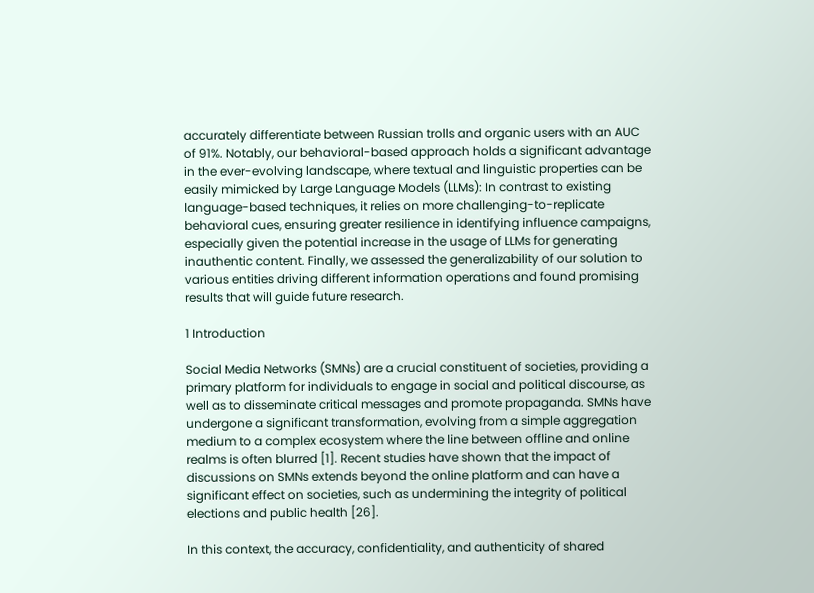accurately differentiate between Russian trolls and organic users with an AUC of 91%. Notably, our behavioral-based approach holds a significant advantage in the ever-evolving landscape, where textual and linguistic properties can be easily mimicked by Large Language Models (LLMs): In contrast to existing language-based techniques, it relies on more challenging-to-replicate behavioral cues, ensuring greater resilience in identifying influence campaigns, especially given the potential increase in the usage of LLMs for generating inauthentic content. Finally, we assessed the generalizability of our solution to various entities driving different information operations and found promising results that will guide future research.

1 Introduction

Social Media Networks (SMNs) are a crucial constituent of societies, providing a primary platform for individuals to engage in social and political discourse, as well as to disseminate critical messages and promote propaganda. SMNs have undergone a significant transformation, evolving from a simple aggregation medium to a complex ecosystem where the line between offline and online realms is often blurred [1]. Recent studies have shown that the impact of discussions on SMNs extends beyond the online platform and can have a significant effect on societies, such as undermining the integrity of political elections and public health [26].

In this context, the accuracy, confidentiality, and authenticity of shared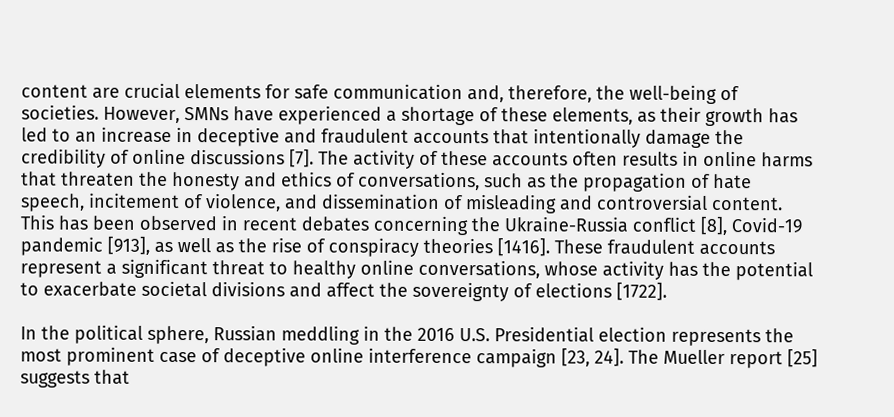content are crucial elements for safe communication and, therefore, the well-being of societies. However, SMNs have experienced a shortage of these elements, as their growth has led to an increase in deceptive and fraudulent accounts that intentionally damage the credibility of online discussions [7]. The activity of these accounts often results in online harms that threaten the honesty and ethics of conversations, such as the propagation of hate speech, incitement of violence, and dissemination of misleading and controversial content. This has been observed in recent debates concerning the Ukraine-Russia conflict [8], Covid-19 pandemic [913], as well as the rise of conspiracy theories [1416]. These fraudulent accounts represent a significant threat to healthy online conversations, whose activity has the potential to exacerbate societal divisions and affect the sovereignty of elections [1722].

In the political sphere, Russian meddling in the 2016 U.S. Presidential election represents the most prominent case of deceptive online interference campaign [23, 24]. The Mueller report [25] suggests that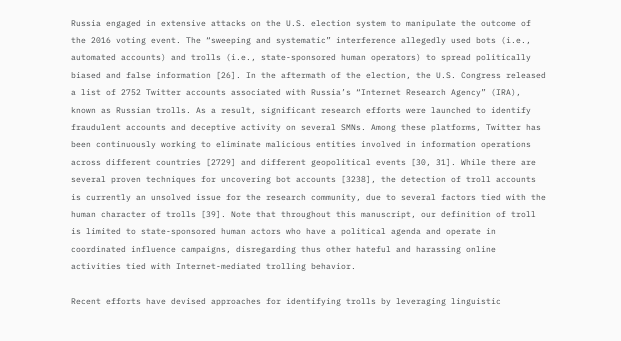Russia engaged in extensive attacks on the U.S. election system to manipulate the outcome of the 2016 voting event. The “sweeping and systematic” interference allegedly used bots (i.e., automated accounts) and trolls (i.e., state-sponsored human operators) to spread politically biased and false information [26]. In the aftermath of the election, the U.S. Congress released a list of 2752 Twitter accounts associated with Russia’s “Internet Research Agency” (IRA), known as Russian trolls. As a result, significant research efforts were launched to identify fraudulent accounts and deceptive activity on several SMNs. Among these platforms, Twitter has been continuously working to eliminate malicious entities involved in information operations across different countries [2729] and different geopolitical events [30, 31]. While there are several proven techniques for uncovering bot accounts [3238], the detection of troll accounts is currently an unsolved issue for the research community, due to several factors tied with the human character of trolls [39]. Note that throughout this manuscript, our definition of troll is limited to state-sponsored human actors who have a political agenda and operate in coordinated influence campaigns, disregarding thus other hateful and harassing online activities tied with Internet-mediated trolling behavior.

Recent efforts have devised approaches for identifying trolls by leveraging linguistic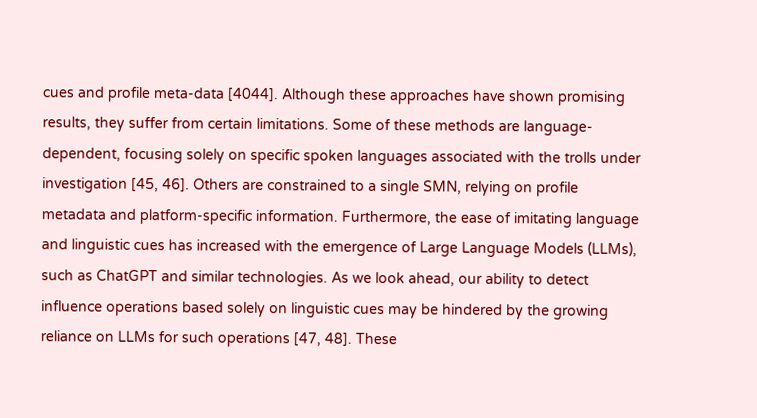cues and profile meta-data [4044]. Although these approaches have shown promising results, they suffer from certain limitations. Some of these methods are language-dependent, focusing solely on specific spoken languages associated with the trolls under investigation [45, 46]. Others are constrained to a single SMN, relying on profile metadata and platform-specific information. Furthermore, the ease of imitating language and linguistic cues has increased with the emergence of Large Language Models (LLMs), such as ChatGPT and similar technologies. As we look ahead, our ability to detect influence operations based solely on linguistic cues may be hindered by the growing reliance on LLMs for such operations [47, 48]. These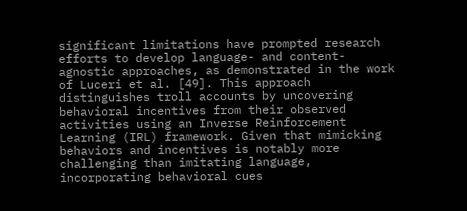significant limitations have prompted research efforts to develop language- and content-agnostic approaches, as demonstrated in the work of Luceri et al. [49]. This approach distinguishes troll accounts by uncovering behavioral incentives from their observed activities using an Inverse Reinforcement Learning (IRL) framework. Given that mimicking behaviors and incentives is notably more challenging than imitating language, incorporating behavioral cues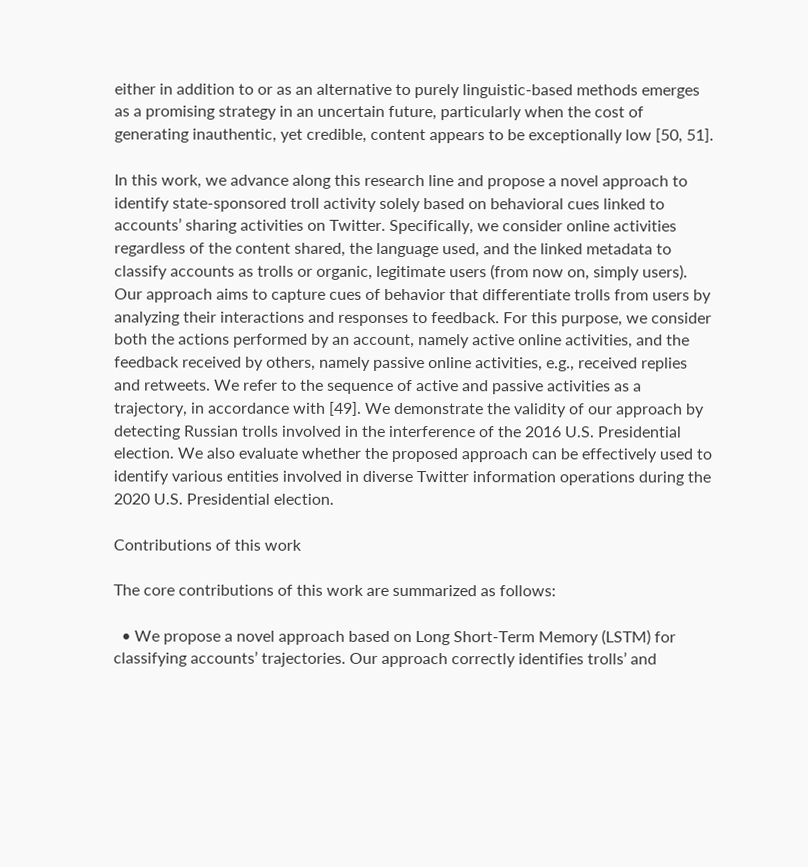either in addition to or as an alternative to purely linguistic-based methods emerges as a promising strategy in an uncertain future, particularly when the cost of generating inauthentic, yet credible, content appears to be exceptionally low [50, 51].

In this work, we advance along this research line and propose a novel approach to identify state-sponsored troll activity solely based on behavioral cues linked to accounts’ sharing activities on Twitter. Specifically, we consider online activities regardless of the content shared, the language used, and the linked metadata to classify accounts as trolls or organic, legitimate users (from now on, simply users). Our approach aims to capture cues of behavior that differentiate trolls from users by analyzing their interactions and responses to feedback. For this purpose, we consider both the actions performed by an account, namely active online activities, and the feedback received by others, namely passive online activities, e.g., received replies and retweets. We refer to the sequence of active and passive activities as a trajectory, in accordance with [49]. We demonstrate the validity of our approach by detecting Russian trolls involved in the interference of the 2016 U.S. Presidential election. We also evaluate whether the proposed approach can be effectively used to identify various entities involved in diverse Twitter information operations during the 2020 U.S. Presidential election.

Contributions of this work

The core contributions of this work are summarized as follows:

  • We propose a novel approach based on Long Short-Term Memory (LSTM) for classifying accounts’ trajectories. Our approach correctly identifies trolls’ and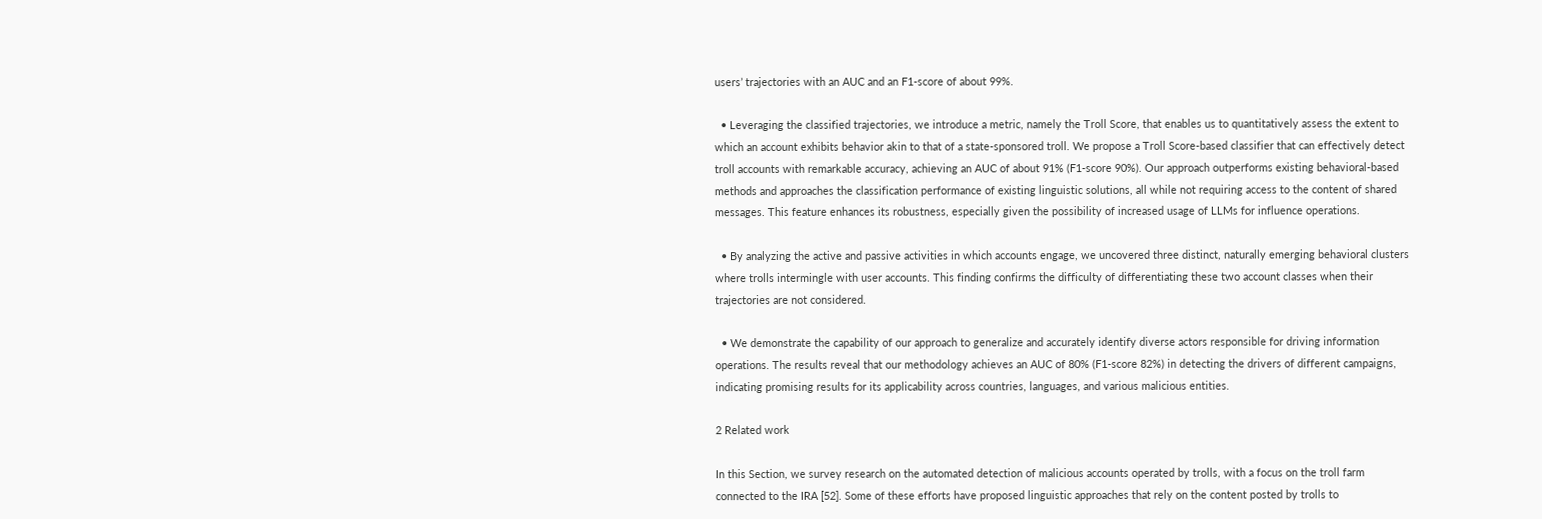users’ trajectories with an AUC and an F1-score of about 99%.

  • Leveraging the classified trajectories, we introduce a metric, namely the Troll Score, that enables us to quantitatively assess the extent to which an account exhibits behavior akin to that of a state-sponsored troll. We propose a Troll Score-based classifier that can effectively detect troll accounts with remarkable accuracy, achieving an AUC of about 91% (F1-score 90%). Our approach outperforms existing behavioral-based methods and approaches the classification performance of existing linguistic solutions, all while not requiring access to the content of shared messages. This feature enhances its robustness, especially given the possibility of increased usage of LLMs for influence operations.

  • By analyzing the active and passive activities in which accounts engage, we uncovered three distinct, naturally emerging behavioral clusters where trolls intermingle with user accounts. This finding confirms the difficulty of differentiating these two account classes when their trajectories are not considered.

  • We demonstrate the capability of our approach to generalize and accurately identify diverse actors responsible for driving information operations. The results reveal that our methodology achieves an AUC of 80% (F1-score 82%) in detecting the drivers of different campaigns, indicating promising results for its applicability across countries, languages, and various malicious entities.

2 Related work

In this Section, we survey research on the automated detection of malicious accounts operated by trolls, with a focus on the troll farm connected to the IRA [52]. Some of these efforts have proposed linguistic approaches that rely on the content posted by trolls to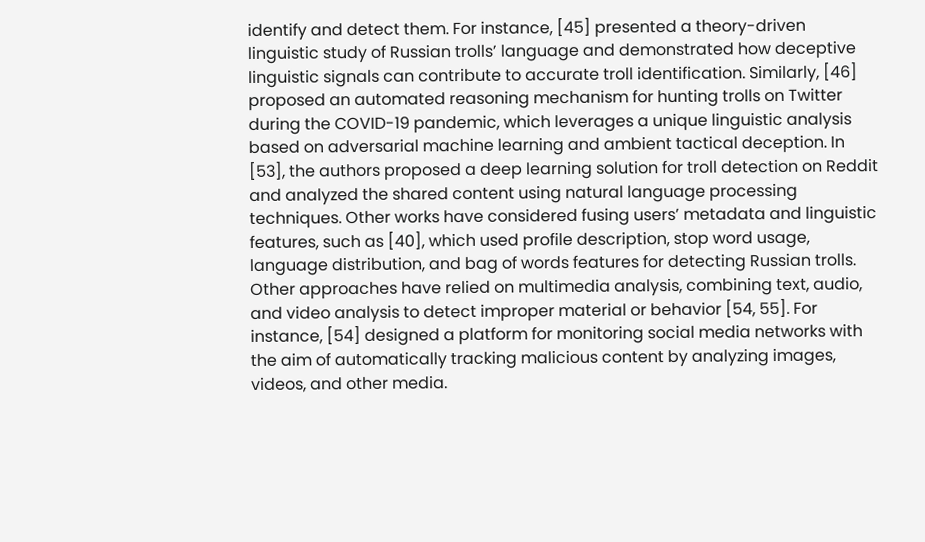identify and detect them. For instance, [45] presented a theory-driven linguistic study of Russian trolls’ language and demonstrated how deceptive linguistic signals can contribute to accurate troll identification. Similarly, [46] proposed an automated reasoning mechanism for hunting trolls on Twitter during the COVID-19 pandemic, which leverages a unique linguistic analysis based on adversarial machine learning and ambient tactical deception. In [53], the authors proposed a deep learning solution for troll detection on Reddit and analyzed the shared content using natural language processing techniques. Other works have considered fusing users’ metadata and linguistic features, such as [40], which used profile description, stop word usage, language distribution, and bag of words features for detecting Russian trolls. Other approaches have relied on multimedia analysis, combining text, audio, and video analysis to detect improper material or behavior [54, 55]. For instance, [54] designed a platform for monitoring social media networks with the aim of automatically tracking malicious content by analyzing images, videos, and other media.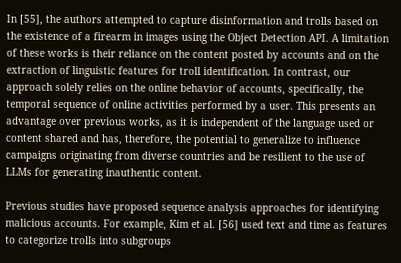In [55], the authors attempted to capture disinformation and trolls based on the existence of a firearm in images using the Object Detection API. A limitation of these works is their reliance on the content posted by accounts and on the extraction of linguistic features for troll identification. In contrast, our approach solely relies on the online behavior of accounts, specifically, the temporal sequence of online activities performed by a user. This presents an advantage over previous works, as it is independent of the language used or content shared and has, therefore, the potential to generalize to influence campaigns originating from diverse countries and be resilient to the use of LLMs for generating inauthentic content.

Previous studies have proposed sequence analysis approaches for identifying malicious accounts. For example, Kim et al. [56] used text and time as features to categorize trolls into subgroups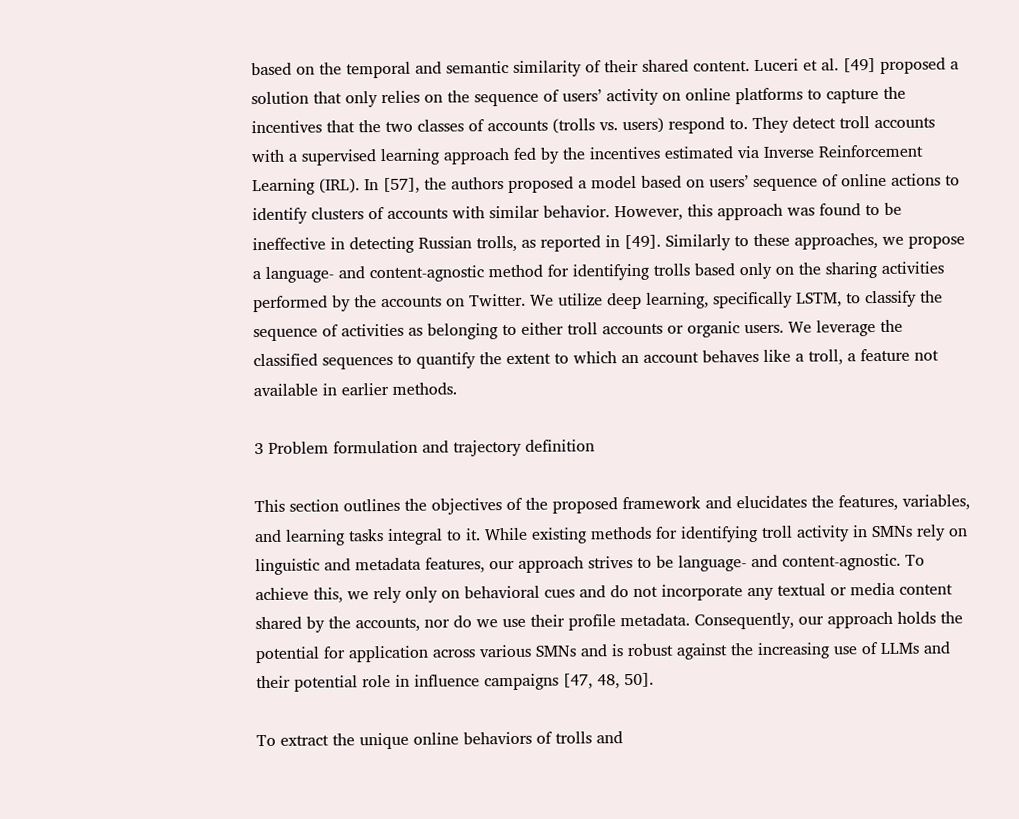based on the temporal and semantic similarity of their shared content. Luceri et al. [49] proposed a solution that only relies on the sequence of users’ activity on online platforms to capture the incentives that the two classes of accounts (trolls vs. users) respond to. They detect troll accounts with a supervised learning approach fed by the incentives estimated via Inverse Reinforcement Learning (IRL). In [57], the authors proposed a model based on users’ sequence of online actions to identify clusters of accounts with similar behavior. However, this approach was found to be ineffective in detecting Russian trolls, as reported in [49]. Similarly to these approaches, we propose a language- and content-agnostic method for identifying trolls based only on the sharing activities performed by the accounts on Twitter. We utilize deep learning, specifically LSTM, to classify the sequence of activities as belonging to either troll accounts or organic users. We leverage the classified sequences to quantify the extent to which an account behaves like a troll, a feature not available in earlier methods.

3 Problem formulation and trajectory definition

This section outlines the objectives of the proposed framework and elucidates the features, variables, and learning tasks integral to it. While existing methods for identifying troll activity in SMNs rely on linguistic and metadata features, our approach strives to be language- and content-agnostic. To achieve this, we rely only on behavioral cues and do not incorporate any textual or media content shared by the accounts, nor do we use their profile metadata. Consequently, our approach holds the potential for application across various SMNs and is robust against the increasing use of LLMs and their potential role in influence campaigns [47, 48, 50].

To extract the unique online behaviors of trolls and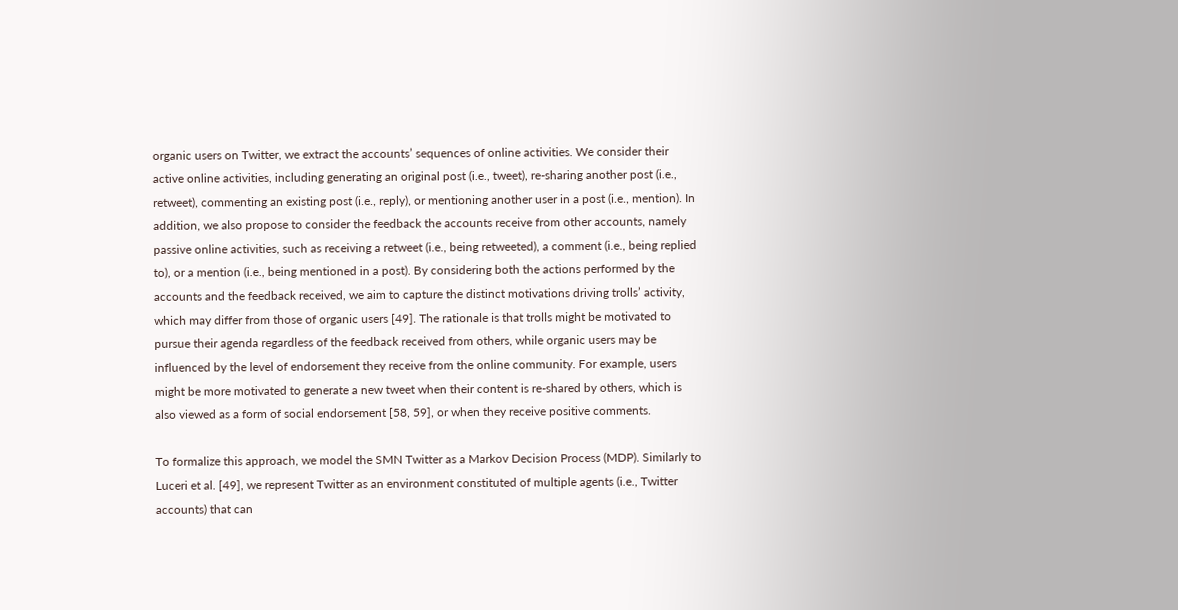organic users on Twitter, we extract the accounts’ sequences of online activities. We consider their active online activities, including generating an original post (i.e., tweet), re-sharing another post (i.e., retweet), commenting an existing post (i.e., reply), or mentioning another user in a post (i.e., mention). In addition, we also propose to consider the feedback the accounts receive from other accounts, namely passive online activities, such as receiving a retweet (i.e., being retweeted), a comment (i.e., being replied to), or a mention (i.e., being mentioned in a post). By considering both the actions performed by the accounts and the feedback received, we aim to capture the distinct motivations driving trolls’ activity, which may differ from those of organic users [49]. The rationale is that trolls might be motivated to pursue their agenda regardless of the feedback received from others, while organic users may be influenced by the level of endorsement they receive from the online community. For example, users might be more motivated to generate a new tweet when their content is re-shared by others, which is also viewed as a form of social endorsement [58, 59], or when they receive positive comments.

To formalize this approach, we model the SMN Twitter as a Markov Decision Process (MDP). Similarly to Luceri et al. [49], we represent Twitter as an environment constituted of multiple agents (i.e., Twitter accounts) that can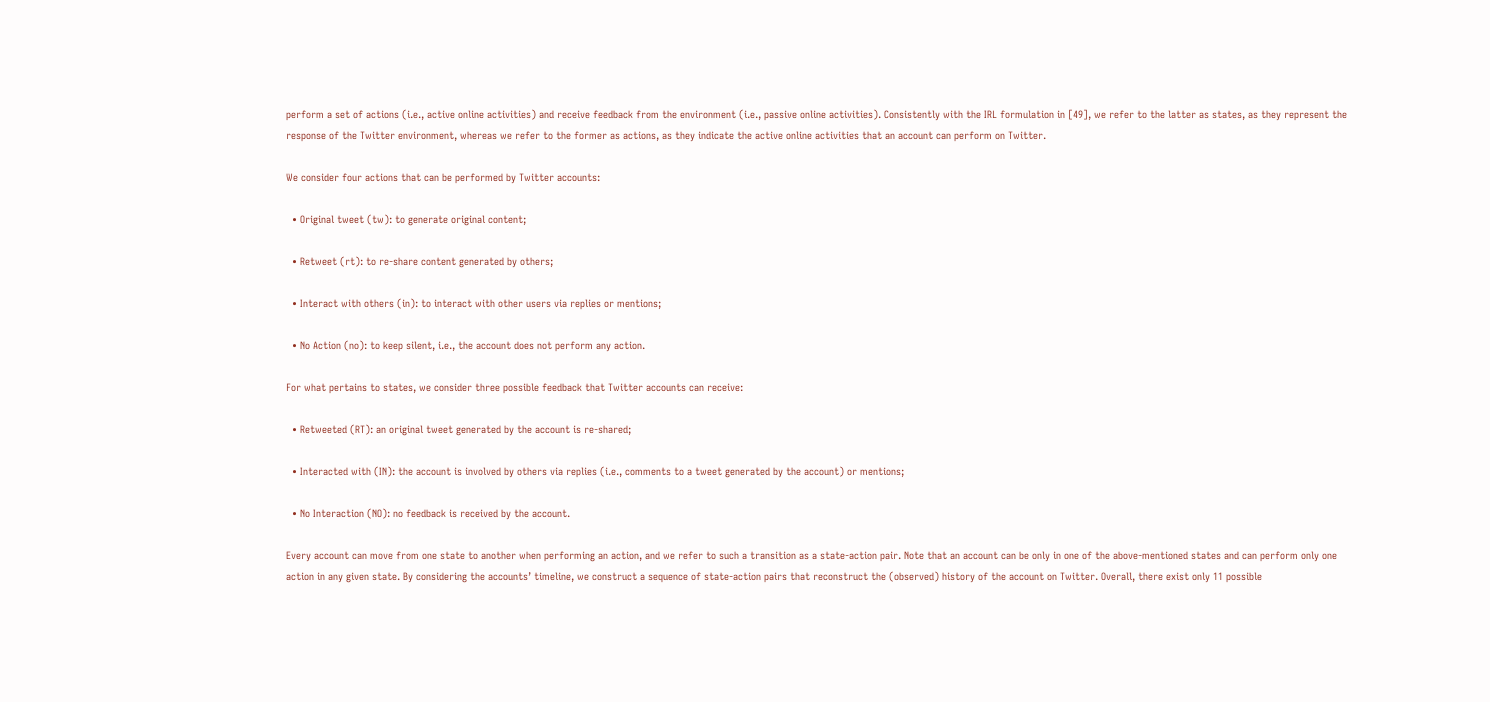perform a set of actions (i.e., active online activities) and receive feedback from the environment (i.e., passive online activities). Consistently with the IRL formulation in [49], we refer to the latter as states, as they represent the response of the Twitter environment, whereas we refer to the former as actions, as they indicate the active online activities that an account can perform on Twitter.

We consider four actions that can be performed by Twitter accounts:

  • Original tweet (tw): to generate original content;

  • Retweet (rt): to re-share content generated by others;

  • Interact with others (in): to interact with other users via replies or mentions;

  • No Action (no): to keep silent, i.e., the account does not perform any action.

For what pertains to states, we consider three possible feedback that Twitter accounts can receive:

  • Retweeted (RT): an original tweet generated by the account is re-shared;

  • Interacted with (IN): the account is involved by others via replies (i.e., comments to a tweet generated by the account) or mentions;

  • No Interaction (NO): no feedback is received by the account.

Every account can move from one state to another when performing an action, and we refer to such a transition as a state-action pair. Note that an account can be only in one of the above-mentioned states and can perform only one action in any given state. By considering the accounts’ timeline, we construct a sequence of state-action pairs that reconstruct the (observed) history of the account on Twitter. Overall, there exist only 11 possible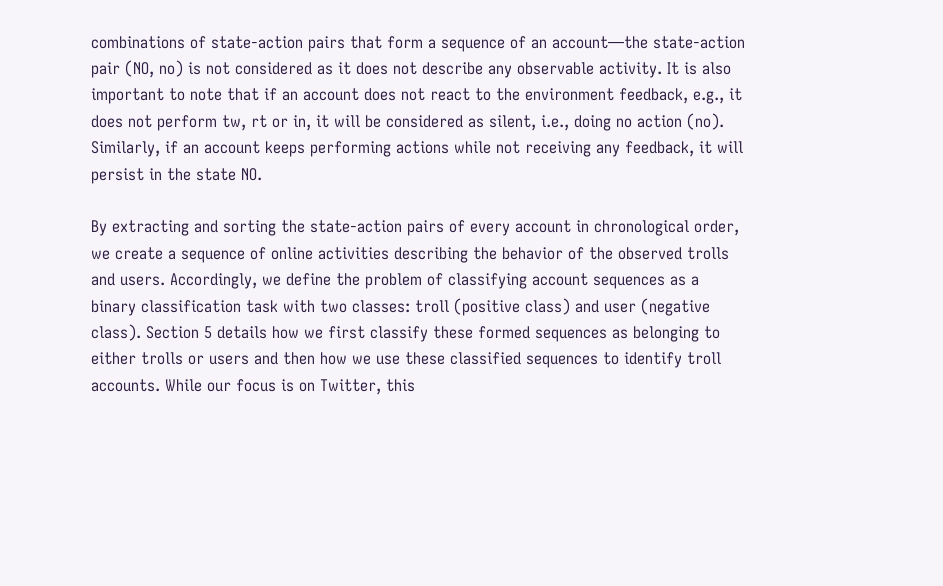combinations of state-action pairs that form a sequence of an account—the state-action pair (NO, no) is not considered as it does not describe any observable activity. It is also important to note that if an account does not react to the environment feedback, e.g., it does not perform tw, rt or in, it will be considered as silent, i.e., doing no action (no). Similarly, if an account keeps performing actions while not receiving any feedback, it will persist in the state NO.

By extracting and sorting the state-action pairs of every account in chronological order, we create a sequence of online activities describing the behavior of the observed trolls and users. Accordingly, we define the problem of classifying account sequences as a binary classification task with two classes: troll (positive class) and user (negative class). Section 5 details how we first classify these formed sequences as belonging to either trolls or users and then how we use these classified sequences to identify troll accounts. While our focus is on Twitter, this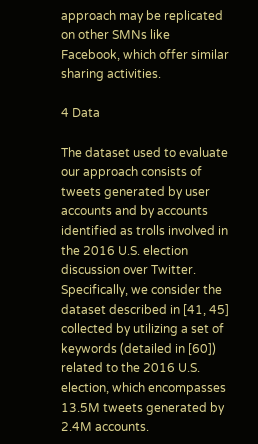approach may be replicated on other SMNs like Facebook, which offer similar sharing activities.

4 Data

The dataset used to evaluate our approach consists of tweets generated by user accounts and by accounts identified as trolls involved in the 2016 U.S. election discussion over Twitter. Specifically, we consider the dataset described in [41, 45] collected by utilizing a set of keywords (detailed in [60]) related to the 2016 U.S. election, which encompasses 13.5M tweets generated by 2.4M accounts.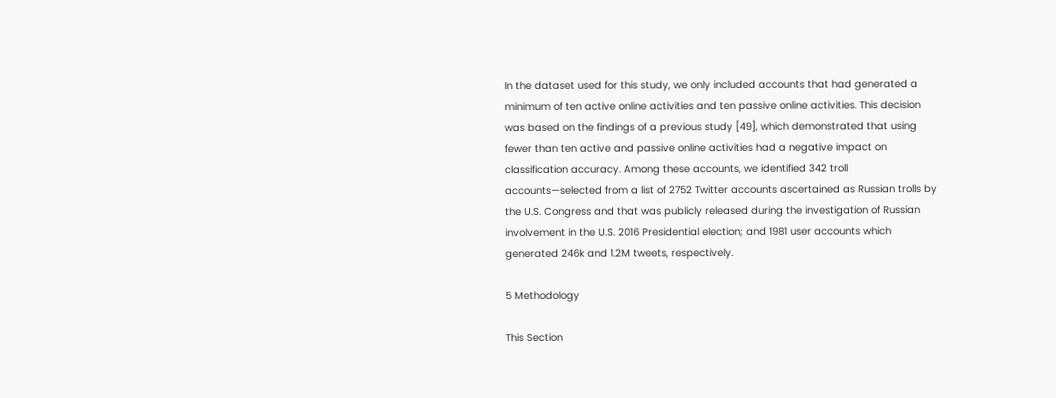In the dataset used for this study, we only included accounts that had generated a minimum of ten active online activities and ten passive online activities. This decision was based on the findings of a previous study [49], which demonstrated that using fewer than ten active and passive online activities had a negative impact on classification accuracy. Among these accounts, we identified 342 troll accounts—selected from a list of 2752 Twitter accounts ascertained as Russian trolls by the U.S. Congress and that was publicly released during the investigation of Russian involvement in the U.S. 2016 Presidential election; and 1981 user accounts which generated 246k and 1.2M tweets, respectively.

5 Methodology

This Section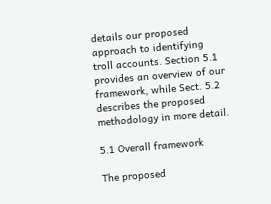details our proposed approach to identifying troll accounts. Section 5.1 provides an overview of our framework, while Sect. 5.2 describes the proposed methodology in more detail.

5.1 Overall framework

The proposed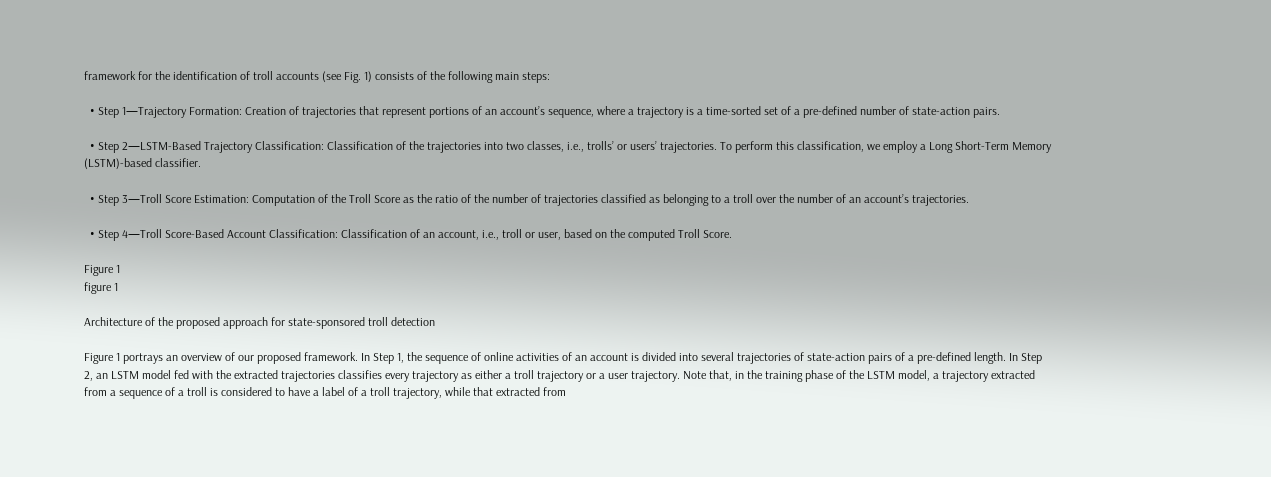framework for the identification of troll accounts (see Fig. 1) consists of the following main steps:

  • Step 1—Trajectory Formation: Creation of trajectories that represent portions of an account’s sequence, where a trajectory is a time-sorted set of a pre-defined number of state-action pairs.

  • Step 2—LSTM-Based Trajectory Classification: Classification of the trajectories into two classes, i.e., trolls’ or users’ trajectories. To perform this classification, we employ a Long Short-Term Memory (LSTM)-based classifier.

  • Step 3—Troll Score Estimation: Computation of the Troll Score as the ratio of the number of trajectories classified as belonging to a troll over the number of an account’s trajectories.

  • Step 4—Troll Score-Based Account Classification: Classification of an account, i.e., troll or user, based on the computed Troll Score.

Figure 1
figure 1

Architecture of the proposed approach for state-sponsored troll detection

Figure 1 portrays an overview of our proposed framework. In Step 1, the sequence of online activities of an account is divided into several trajectories of state-action pairs of a pre-defined length. In Step 2, an LSTM model fed with the extracted trajectories classifies every trajectory as either a troll trajectory or a user trajectory. Note that, in the training phase of the LSTM model, a trajectory extracted from a sequence of a troll is considered to have a label of a troll trajectory, while that extracted from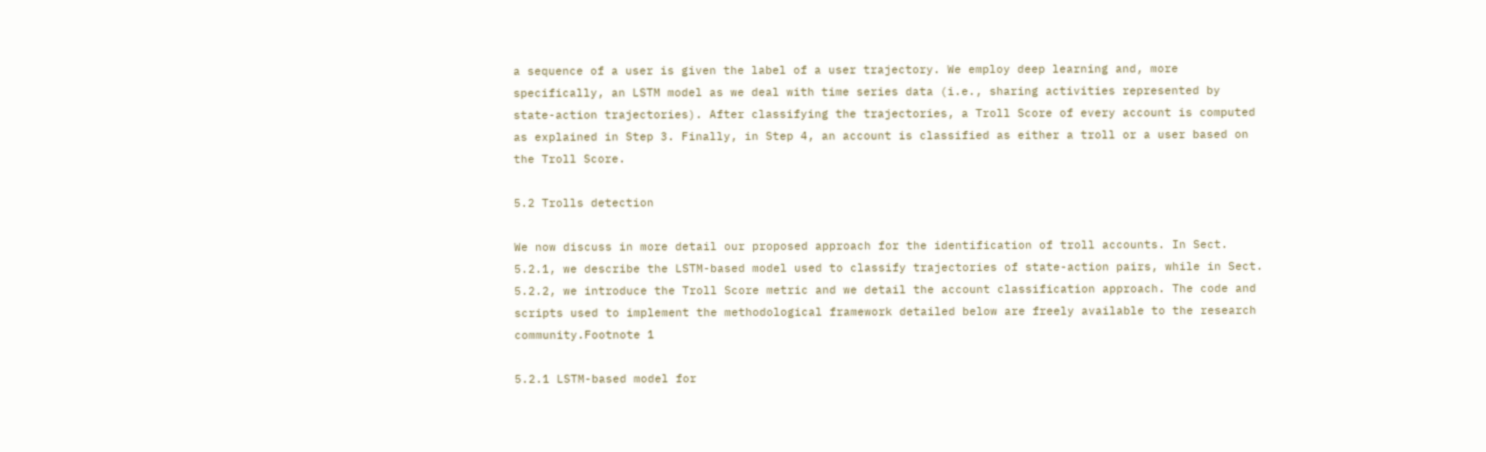a sequence of a user is given the label of a user trajectory. We employ deep learning and, more specifically, an LSTM model as we deal with time series data (i.e., sharing activities represented by state-action trajectories). After classifying the trajectories, a Troll Score of every account is computed as explained in Step 3. Finally, in Step 4, an account is classified as either a troll or a user based on the Troll Score.

5.2 Trolls detection

We now discuss in more detail our proposed approach for the identification of troll accounts. In Sect. 5.2.1, we describe the LSTM-based model used to classify trajectories of state-action pairs, while in Sect. 5.2.2, we introduce the Troll Score metric and we detail the account classification approach. The code and scripts used to implement the methodological framework detailed below are freely available to the research community.Footnote 1

5.2.1 LSTM-based model for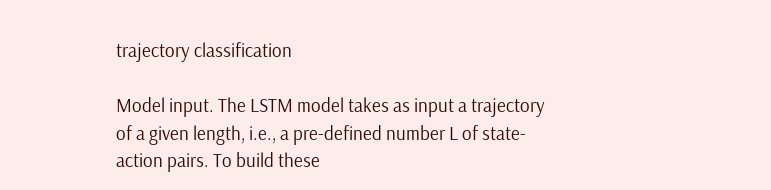trajectory classification

Model input. The LSTM model takes as input a trajectory of a given length, i.e., a pre-defined number L of state-action pairs. To build these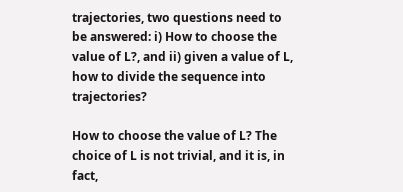trajectories, two questions need to be answered: i) How to choose the value of L?, and ii) given a value of L, how to divide the sequence into trajectories?

How to choose the value of L? The choice of L is not trivial, and it is, in fact,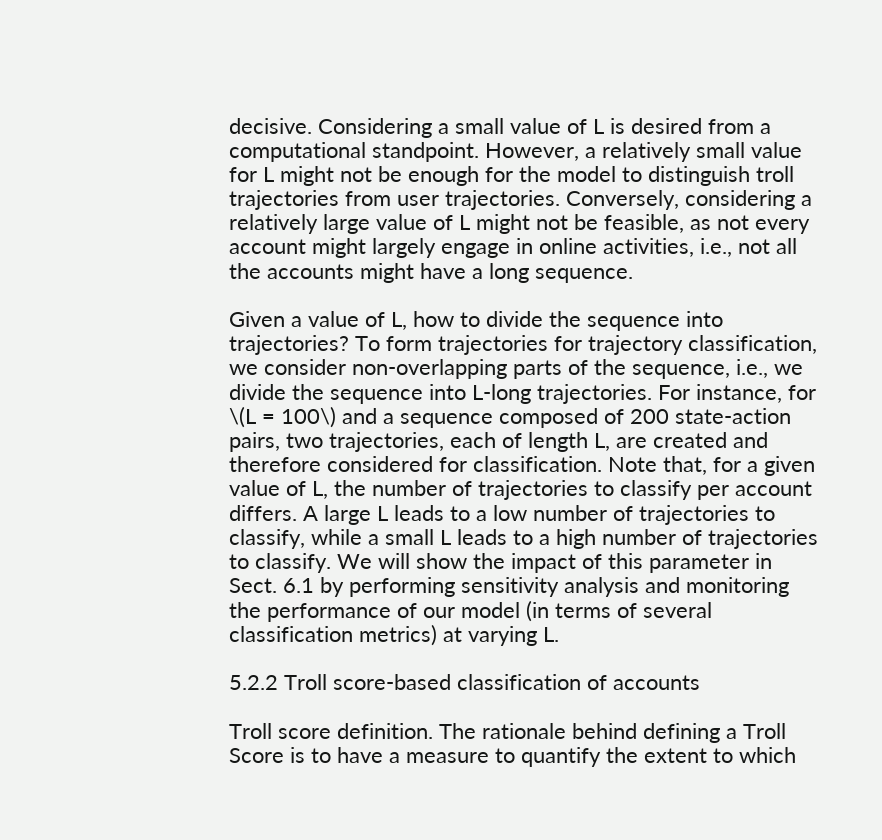decisive. Considering a small value of L is desired from a computational standpoint. However, a relatively small value for L might not be enough for the model to distinguish troll trajectories from user trajectories. Conversely, considering a relatively large value of L might not be feasible, as not every account might largely engage in online activities, i.e., not all the accounts might have a long sequence.

Given a value of L, how to divide the sequence into trajectories? To form trajectories for trajectory classification, we consider non-overlapping parts of the sequence, i.e., we divide the sequence into L-long trajectories. For instance, for \(L = 100\) and a sequence composed of 200 state-action pairs, two trajectories, each of length L, are created and therefore considered for classification. Note that, for a given value of L, the number of trajectories to classify per account differs. A large L leads to a low number of trajectories to classify, while a small L leads to a high number of trajectories to classify. We will show the impact of this parameter in Sect. 6.1 by performing sensitivity analysis and monitoring the performance of our model (in terms of several classification metrics) at varying L.

5.2.2 Troll score-based classification of accounts

Troll score definition. The rationale behind defining a Troll Score is to have a measure to quantify the extent to which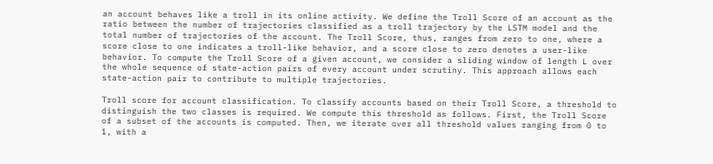an account behaves like a troll in its online activity. We define the Troll Score of an account as the ratio between the number of trajectories classified as a troll trajectory by the LSTM model and the total number of trajectories of the account. The Troll Score, thus, ranges from zero to one, where a score close to one indicates a troll-like behavior, and a score close to zero denotes a user-like behavior. To compute the Troll Score of a given account, we consider a sliding window of length L over the whole sequence of state-action pairs of every account under scrutiny. This approach allows each state-action pair to contribute to multiple trajectories.

Troll score for account classification. To classify accounts based on their Troll Score, a threshold to distinguish the two classes is required. We compute this threshold as follows. First, the Troll Score of a subset of the accounts is computed. Then, we iterate over all threshold values ranging from 0 to 1, with a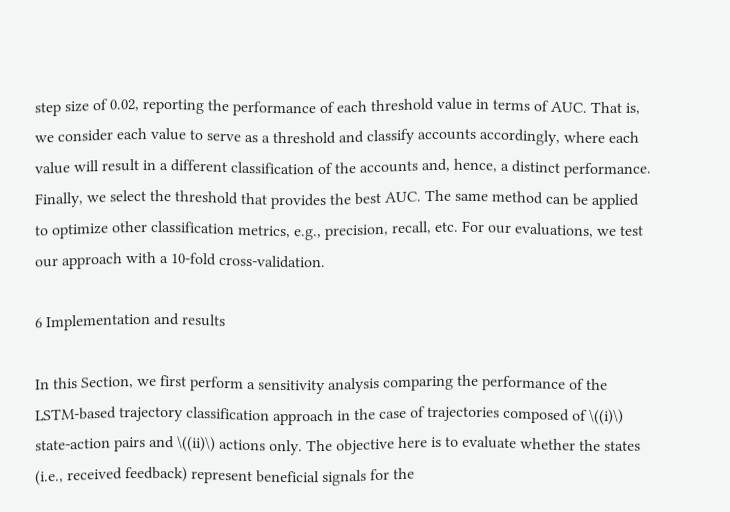step size of 0.02, reporting the performance of each threshold value in terms of AUC. That is, we consider each value to serve as a threshold and classify accounts accordingly, where each value will result in a different classification of the accounts and, hence, a distinct performance. Finally, we select the threshold that provides the best AUC. The same method can be applied to optimize other classification metrics, e.g., precision, recall, etc. For our evaluations, we test our approach with a 10-fold cross-validation.

6 Implementation and results

In this Section, we first perform a sensitivity analysis comparing the performance of the LSTM-based trajectory classification approach in the case of trajectories composed of \((i)\) state-action pairs and \((ii)\) actions only. The objective here is to evaluate whether the states (i.e., received feedback) represent beneficial signals for the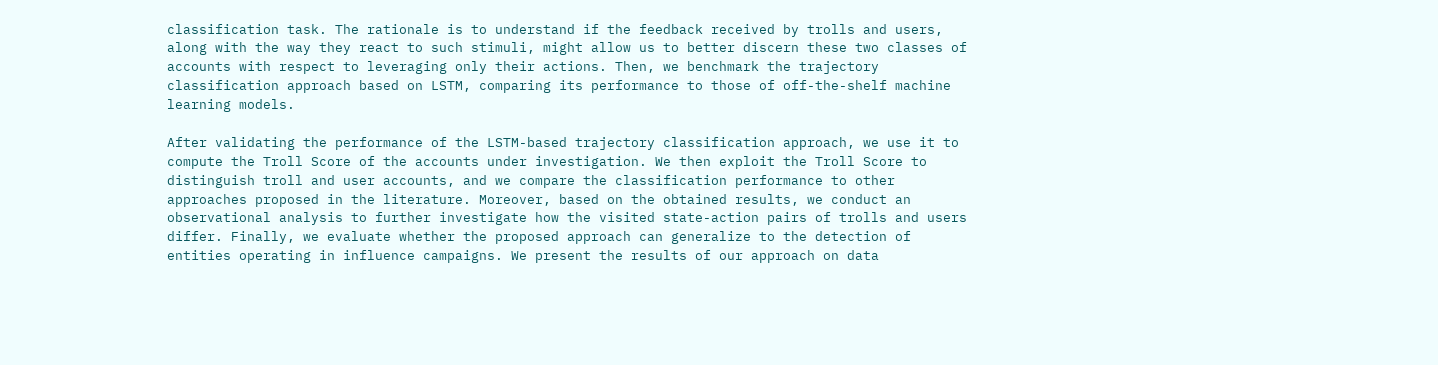classification task. The rationale is to understand if the feedback received by trolls and users, along with the way they react to such stimuli, might allow us to better discern these two classes of accounts with respect to leveraging only their actions. Then, we benchmark the trajectory classification approach based on LSTM, comparing its performance to those of off-the-shelf machine learning models.

After validating the performance of the LSTM-based trajectory classification approach, we use it to compute the Troll Score of the accounts under investigation. We then exploit the Troll Score to distinguish troll and user accounts, and we compare the classification performance to other approaches proposed in the literature. Moreover, based on the obtained results, we conduct an observational analysis to further investigate how the visited state-action pairs of trolls and users differ. Finally, we evaluate whether the proposed approach can generalize to the detection of entities operating in influence campaigns. We present the results of our approach on data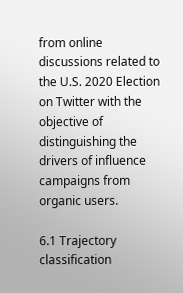from online discussions related to the U.S. 2020 Election on Twitter with the objective of distinguishing the drivers of influence campaigns from organic users.

6.1 Trajectory classification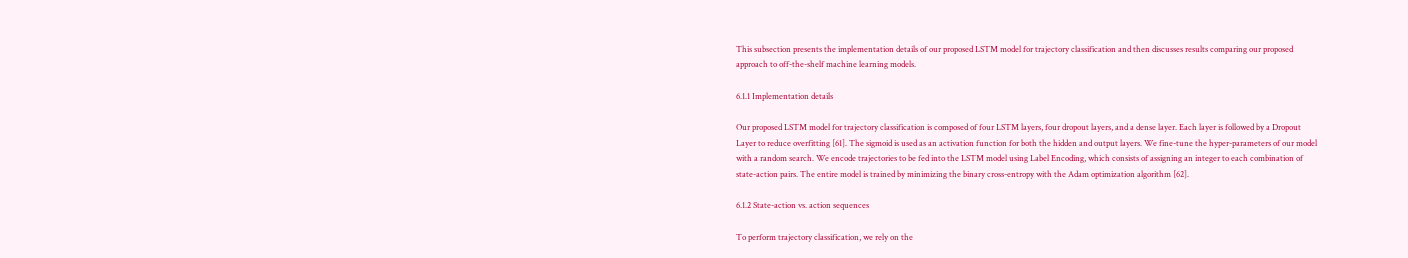This subsection presents the implementation details of our proposed LSTM model for trajectory classification and then discusses results comparing our proposed approach to off-the-shelf machine learning models.

6.1.1 Implementation details

Our proposed LSTM model for trajectory classification is composed of four LSTM layers, four dropout layers, and a dense layer. Each layer is followed by a Dropout Layer to reduce overfitting [61]. The sigmoid is used as an activation function for both the hidden and output layers. We fine-tune the hyper-parameters of our model with a random search. We encode trajectories to be fed into the LSTM model using Label Encoding, which consists of assigning an integer to each combination of state-action pairs. The entire model is trained by minimizing the binary cross-entropy with the Adam optimization algorithm [62].

6.1.2 State-action vs. action sequences

To perform trajectory classification, we rely on the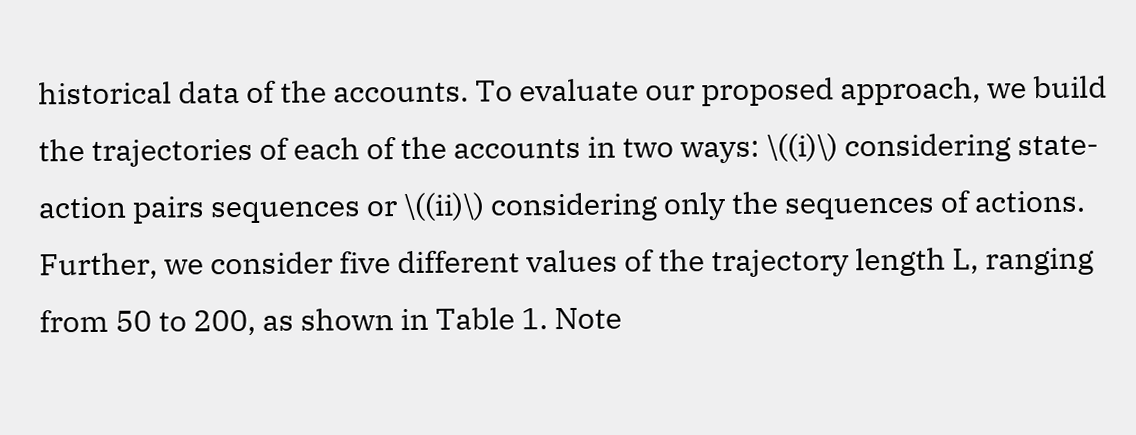historical data of the accounts. To evaluate our proposed approach, we build the trajectories of each of the accounts in two ways: \((i)\) considering state-action pairs sequences or \((ii)\) considering only the sequences of actions. Further, we consider five different values of the trajectory length L, ranging from 50 to 200, as shown in Table 1. Note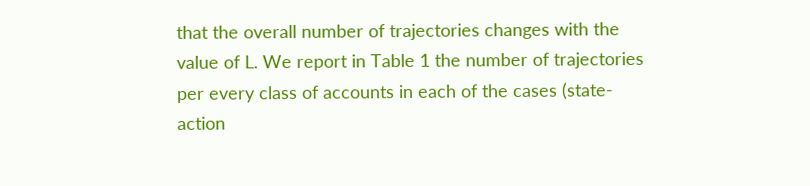that the overall number of trajectories changes with the value of L. We report in Table 1 the number of trajectories per every class of accounts in each of the cases (state-action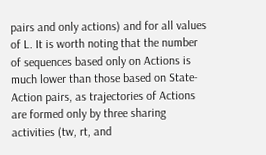pairs and only actions) and for all values of L. It is worth noting that the number of sequences based only on Actions is much lower than those based on State-Action pairs, as trajectories of Actions are formed only by three sharing activities (tw, rt, and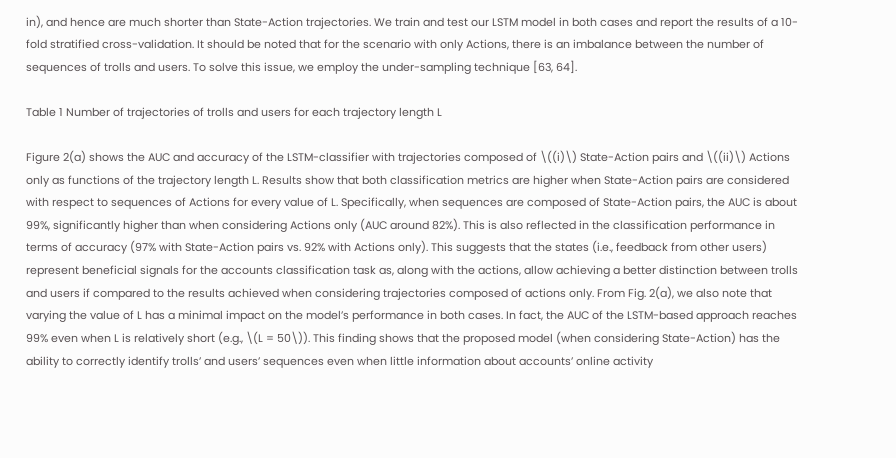in), and hence are much shorter than State-Action trajectories. We train and test our LSTM model in both cases and report the results of a 10-fold stratified cross-validation. It should be noted that for the scenario with only Actions, there is an imbalance between the number of sequences of trolls and users. To solve this issue, we employ the under-sampling technique [63, 64].

Table 1 Number of trajectories of trolls and users for each trajectory length L

Figure 2(a) shows the AUC and accuracy of the LSTM-classifier with trajectories composed of \((i)\) State-Action pairs and \((ii)\) Actions only as functions of the trajectory length L. Results show that both classification metrics are higher when State-Action pairs are considered with respect to sequences of Actions for every value of L. Specifically, when sequences are composed of State-Action pairs, the AUC is about 99%, significantly higher than when considering Actions only (AUC around 82%). This is also reflected in the classification performance in terms of accuracy (97% with State-Action pairs vs. 92% with Actions only). This suggests that the states (i.e., feedback from other users) represent beneficial signals for the accounts classification task as, along with the actions, allow achieving a better distinction between trolls and users if compared to the results achieved when considering trajectories composed of actions only. From Fig. 2(a), we also note that varying the value of L has a minimal impact on the model’s performance in both cases. In fact, the AUC of the LSTM-based approach reaches 99% even when L is relatively short (e.g., \(L = 50\)). This finding shows that the proposed model (when considering State-Action) has the ability to correctly identify trolls’ and users’ sequences even when little information about accounts’ online activity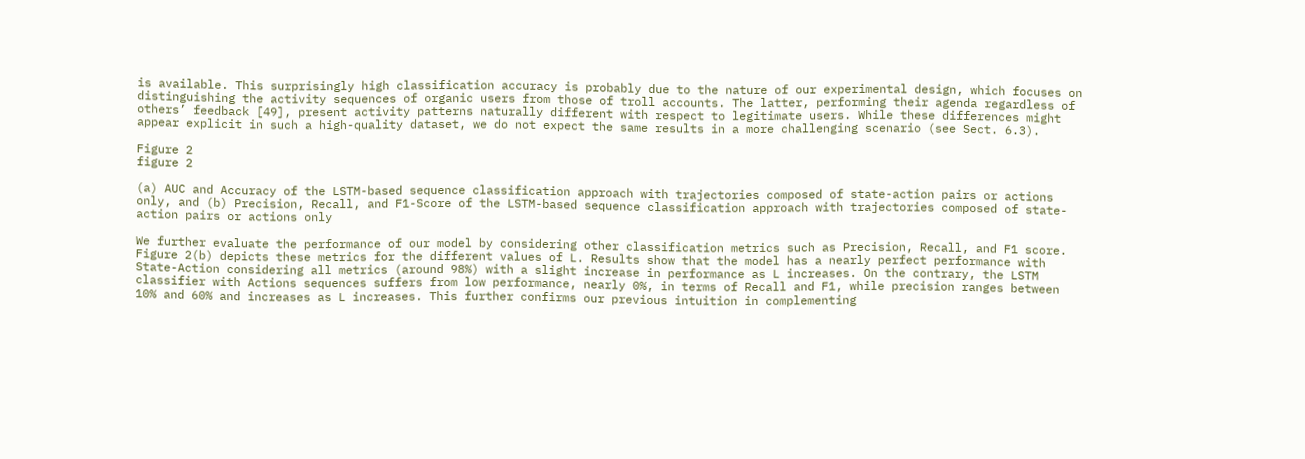is available. This surprisingly high classification accuracy is probably due to the nature of our experimental design, which focuses on distinguishing the activity sequences of organic users from those of troll accounts. The latter, performing their agenda regardless of others’ feedback [49], present activity patterns naturally different with respect to legitimate users. While these differences might appear explicit in such a high-quality dataset, we do not expect the same results in a more challenging scenario (see Sect. 6.3).

Figure 2
figure 2

(a) AUC and Accuracy of the LSTM-based sequence classification approach with trajectories composed of state-action pairs or actions only, and (b) Precision, Recall, and F1-Score of the LSTM-based sequence classification approach with trajectories composed of state-action pairs or actions only

We further evaluate the performance of our model by considering other classification metrics such as Precision, Recall, and F1 score. Figure 2(b) depicts these metrics for the different values of L. Results show that the model has a nearly perfect performance with State-Action considering all metrics (around 98%) with a slight increase in performance as L increases. On the contrary, the LSTM classifier with Actions sequences suffers from low performance, nearly 0%, in terms of Recall and F1, while precision ranges between 10% and 60% and increases as L increases. This further confirms our previous intuition in complementing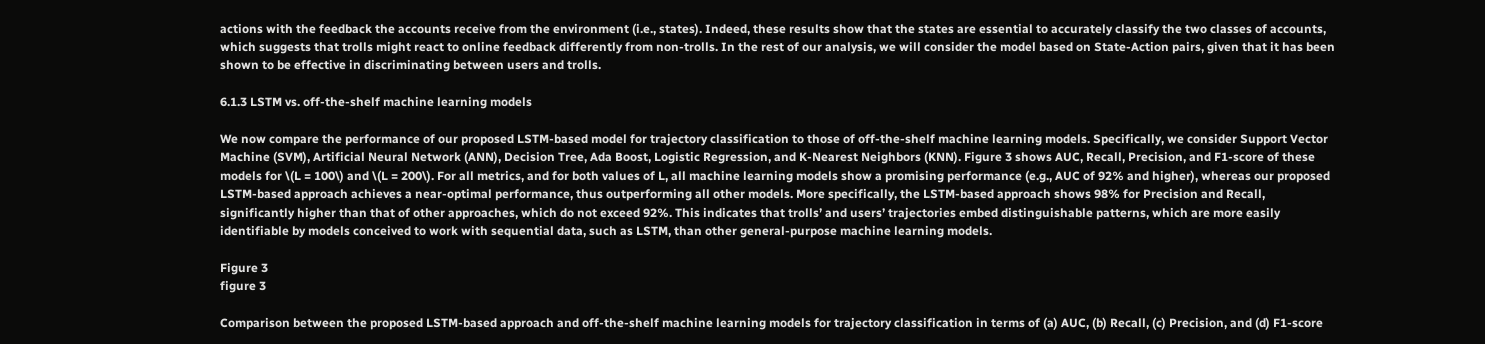actions with the feedback the accounts receive from the environment (i.e., states). Indeed, these results show that the states are essential to accurately classify the two classes of accounts, which suggests that trolls might react to online feedback differently from non-trolls. In the rest of our analysis, we will consider the model based on State-Action pairs, given that it has been shown to be effective in discriminating between users and trolls.

6.1.3 LSTM vs. off-the-shelf machine learning models

We now compare the performance of our proposed LSTM-based model for trajectory classification to those of off-the-shelf machine learning models. Specifically, we consider Support Vector Machine (SVM), Artificial Neural Network (ANN), Decision Tree, Ada Boost, Logistic Regression, and K-Nearest Neighbors (KNN). Figure 3 shows AUC, Recall, Precision, and F1-score of these models for \(L = 100\) and \(L = 200\). For all metrics, and for both values of L, all machine learning models show a promising performance (e.g., AUC of 92% and higher), whereas our proposed LSTM-based approach achieves a near-optimal performance, thus outperforming all other models. More specifically, the LSTM-based approach shows 98% for Precision and Recall, significantly higher than that of other approaches, which do not exceed 92%. This indicates that trolls’ and users’ trajectories embed distinguishable patterns, which are more easily identifiable by models conceived to work with sequential data, such as LSTM, than other general-purpose machine learning models.

Figure 3
figure 3

Comparison between the proposed LSTM-based approach and off-the-shelf machine learning models for trajectory classification in terms of (a) AUC, (b) Recall, (c) Precision, and (d) F1-score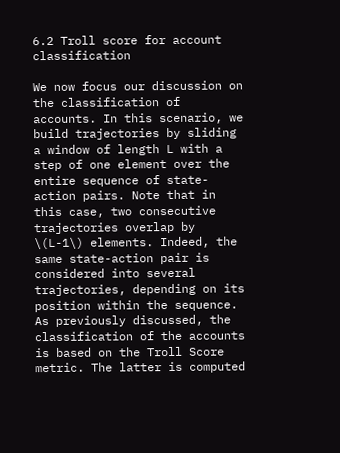6.2 Troll score for account classification

We now focus our discussion on the classification of accounts. In this scenario, we build trajectories by sliding a window of length L with a step of one element over the entire sequence of state-action pairs. Note that in this case, two consecutive trajectories overlap by \(L-1\) elements. Indeed, the same state-action pair is considered into several trajectories, depending on its position within the sequence. As previously discussed, the classification of the accounts is based on the Troll Score metric. The latter is computed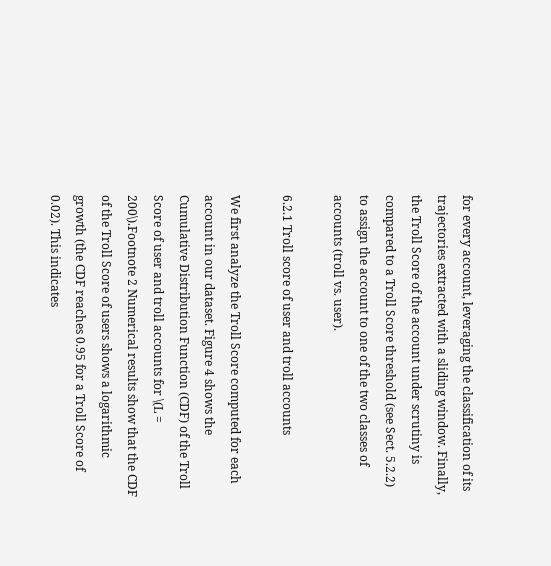for every account, leveraging the classification of its trajectories extracted with a sliding window. Finally, the Troll Score of the account under scrutiny is compared to a Troll Score threshold (see Sect. 5.2.2) to assign the account to one of the two classes of accounts (troll vs. user).

6.2.1 Troll score of user and troll accounts

We first analyze the Troll Score computed for each account in our dataset. Figure 4 shows the Cumulative Distribution Function (CDF) of the Troll Score of user and troll accounts for \(L = 200\).Footnote 2 Numerical results show that the CDF of the Troll Score of users shows a logarithmic growth (the CDF reaches 0.95 for a Troll Score of 0.02). This indicates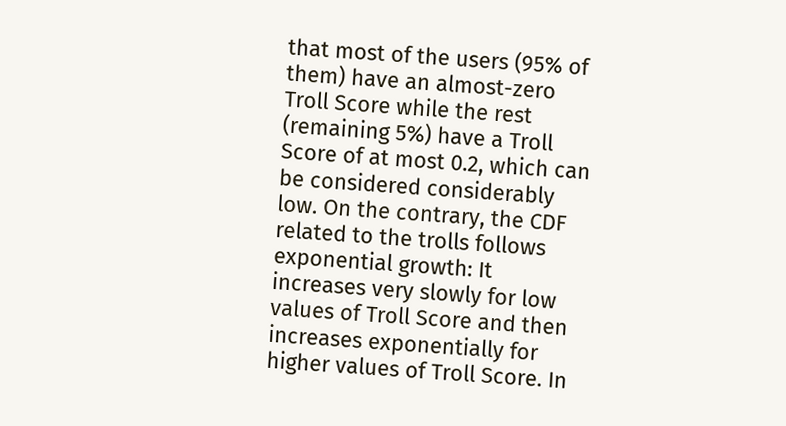that most of the users (95% of them) have an almost-zero Troll Score while the rest (remaining 5%) have a Troll Score of at most 0.2, which can be considered considerably low. On the contrary, the CDF related to the trolls follows exponential growth: It increases very slowly for low values of Troll Score and then increases exponentially for higher values of Troll Score. In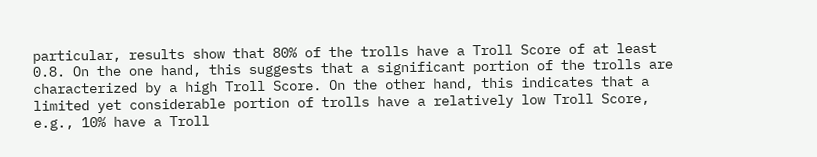particular, results show that 80% of the trolls have a Troll Score of at least 0.8. On the one hand, this suggests that a significant portion of the trolls are characterized by a high Troll Score. On the other hand, this indicates that a limited yet considerable portion of trolls have a relatively low Troll Score, e.g., 10% have a Troll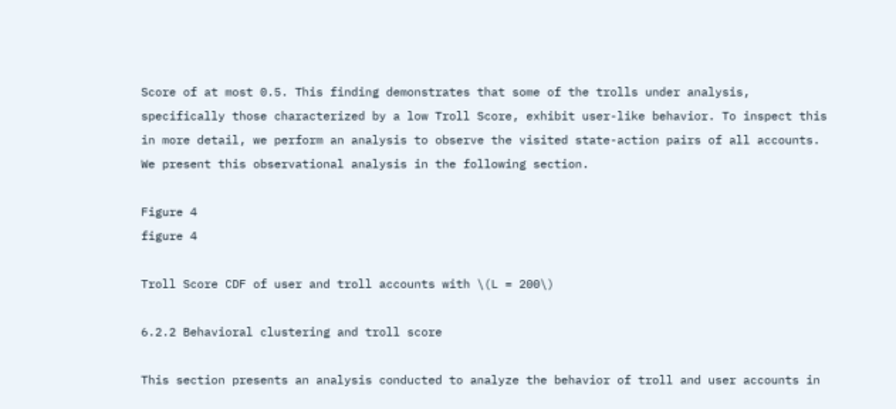Score of at most 0.5. This finding demonstrates that some of the trolls under analysis, specifically those characterized by a low Troll Score, exhibit user-like behavior. To inspect this in more detail, we perform an analysis to observe the visited state-action pairs of all accounts. We present this observational analysis in the following section.

Figure 4
figure 4

Troll Score CDF of user and troll accounts with \(L = 200\)

6.2.2 Behavioral clustering and troll score

This section presents an analysis conducted to analyze the behavior of troll and user accounts in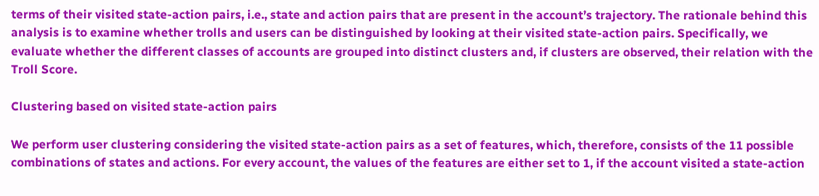terms of their visited state-action pairs, i.e., state and action pairs that are present in the account’s trajectory. The rationale behind this analysis is to examine whether trolls and users can be distinguished by looking at their visited state-action pairs. Specifically, we evaluate whether the different classes of accounts are grouped into distinct clusters and, if clusters are observed, their relation with the Troll Score.

Clustering based on visited state-action pairs

We perform user clustering considering the visited state-action pairs as a set of features, which, therefore, consists of the 11 possible combinations of states and actions. For every account, the values of the features are either set to 1, if the account visited a state-action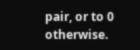pair, or to 0 otherwise.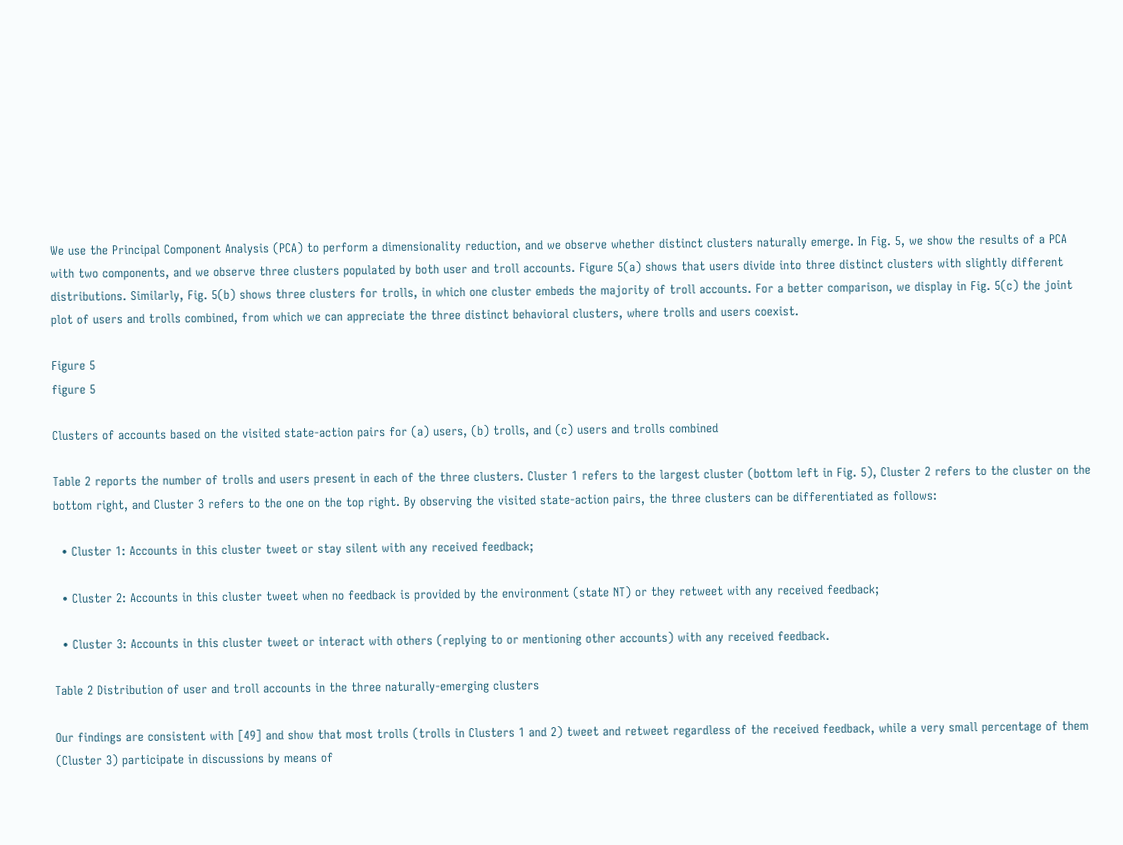We use the Principal Component Analysis (PCA) to perform a dimensionality reduction, and we observe whether distinct clusters naturally emerge. In Fig. 5, we show the results of a PCA with two components, and we observe three clusters populated by both user and troll accounts. Figure 5(a) shows that users divide into three distinct clusters with slightly different distributions. Similarly, Fig. 5(b) shows three clusters for trolls, in which one cluster embeds the majority of troll accounts. For a better comparison, we display in Fig. 5(c) the joint plot of users and trolls combined, from which we can appreciate the three distinct behavioral clusters, where trolls and users coexist.

Figure 5
figure 5

Clusters of accounts based on the visited state-action pairs for (a) users, (b) trolls, and (c) users and trolls combined

Table 2 reports the number of trolls and users present in each of the three clusters. Cluster 1 refers to the largest cluster (bottom left in Fig. 5), Cluster 2 refers to the cluster on the bottom right, and Cluster 3 refers to the one on the top right. By observing the visited state-action pairs, the three clusters can be differentiated as follows:

  • Cluster 1: Accounts in this cluster tweet or stay silent with any received feedback;

  • Cluster 2: Accounts in this cluster tweet when no feedback is provided by the environment (state NT) or they retweet with any received feedback;

  • Cluster 3: Accounts in this cluster tweet or interact with others (replying to or mentioning other accounts) with any received feedback.

Table 2 Distribution of user and troll accounts in the three naturally-emerging clusters

Our findings are consistent with [49] and show that most trolls (trolls in Clusters 1 and 2) tweet and retweet regardless of the received feedback, while a very small percentage of them (Cluster 3) participate in discussions by means of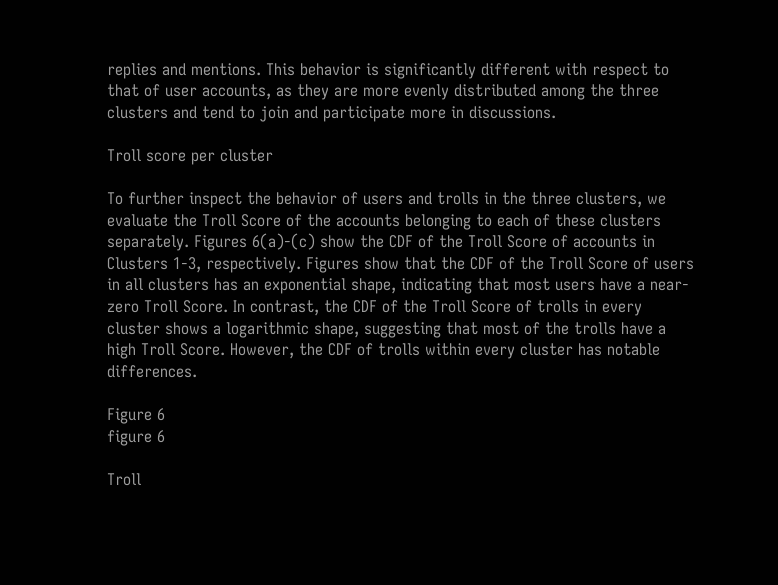replies and mentions. This behavior is significantly different with respect to that of user accounts, as they are more evenly distributed among the three clusters and tend to join and participate more in discussions.

Troll score per cluster

To further inspect the behavior of users and trolls in the three clusters, we evaluate the Troll Score of the accounts belonging to each of these clusters separately. Figures 6(a)-(c) show the CDF of the Troll Score of accounts in Clusters 1-3, respectively. Figures show that the CDF of the Troll Score of users in all clusters has an exponential shape, indicating that most users have a near-zero Troll Score. In contrast, the CDF of the Troll Score of trolls in every cluster shows a logarithmic shape, suggesting that most of the trolls have a high Troll Score. However, the CDF of trolls within every cluster has notable differences.

Figure 6
figure 6

Troll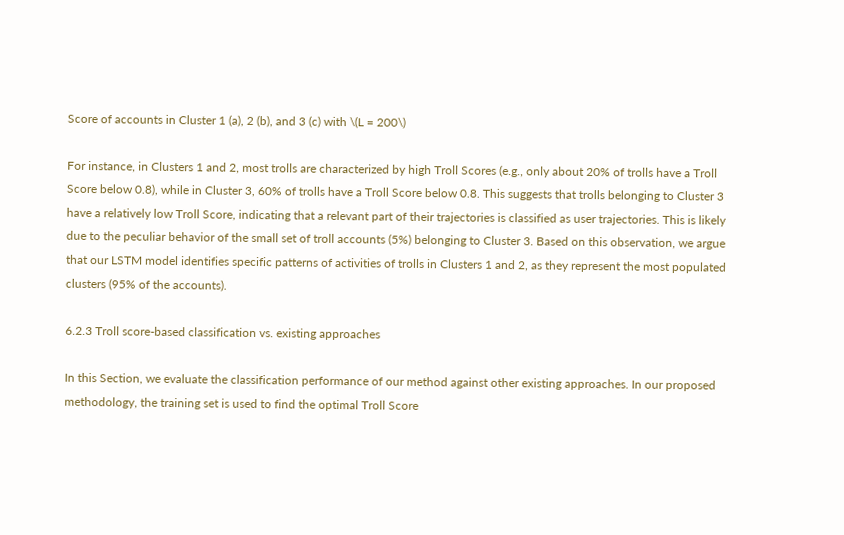Score of accounts in Cluster 1 (a), 2 (b), and 3 (c) with \(L = 200\)

For instance, in Clusters 1 and 2, most trolls are characterized by high Troll Scores (e.g., only about 20% of trolls have a Troll Score below 0.8), while in Cluster 3, 60% of trolls have a Troll Score below 0.8. This suggests that trolls belonging to Cluster 3 have a relatively low Troll Score, indicating that a relevant part of their trajectories is classified as user trajectories. This is likely due to the peculiar behavior of the small set of troll accounts (5%) belonging to Cluster 3. Based on this observation, we argue that our LSTM model identifies specific patterns of activities of trolls in Clusters 1 and 2, as they represent the most populated clusters (95% of the accounts).

6.2.3 Troll score-based classification vs. existing approaches

In this Section, we evaluate the classification performance of our method against other existing approaches. In our proposed methodology, the training set is used to find the optimal Troll Score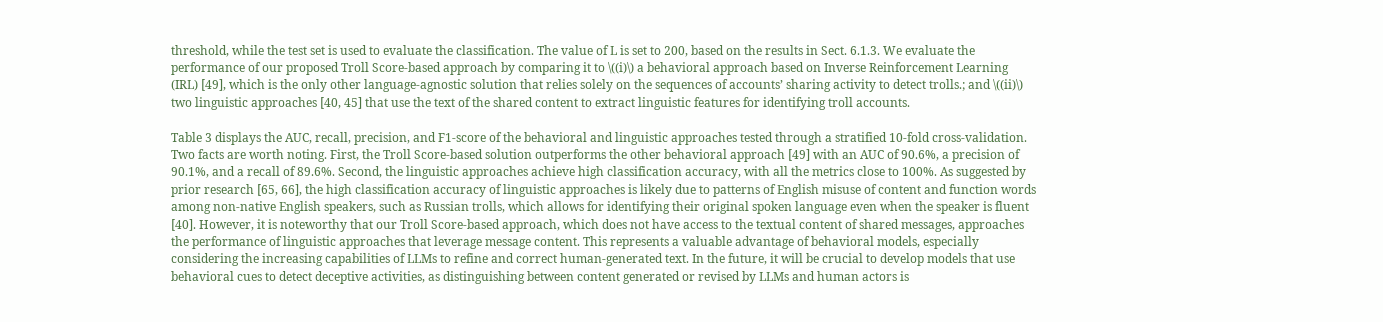threshold, while the test set is used to evaluate the classification. The value of L is set to 200, based on the results in Sect. 6.1.3. We evaluate the performance of our proposed Troll Score-based approach by comparing it to \((i)\) a behavioral approach based on Inverse Reinforcement Learning (IRL) [49], which is the only other language-agnostic solution that relies solely on the sequences of accounts’ sharing activity to detect trolls.; and \((ii)\) two linguistic approaches [40, 45] that use the text of the shared content to extract linguistic features for identifying troll accounts.

Table 3 displays the AUC, recall, precision, and F1-score of the behavioral and linguistic approaches tested through a stratified 10-fold cross-validation. Two facts are worth noting. First, the Troll Score-based solution outperforms the other behavioral approach [49] with an AUC of 90.6%, a precision of 90.1%, and a recall of 89.6%. Second, the linguistic approaches achieve high classification accuracy, with all the metrics close to 100%. As suggested by prior research [65, 66], the high classification accuracy of linguistic approaches is likely due to patterns of English misuse of content and function words among non-native English speakers, such as Russian trolls, which allows for identifying their original spoken language even when the speaker is fluent [40]. However, it is noteworthy that our Troll Score-based approach, which does not have access to the textual content of shared messages, approaches the performance of linguistic approaches that leverage message content. This represents a valuable advantage of behavioral models, especially considering the increasing capabilities of LLMs to refine and correct human-generated text. In the future, it will be crucial to develop models that use behavioral cues to detect deceptive activities, as distinguishing between content generated or revised by LLMs and human actors is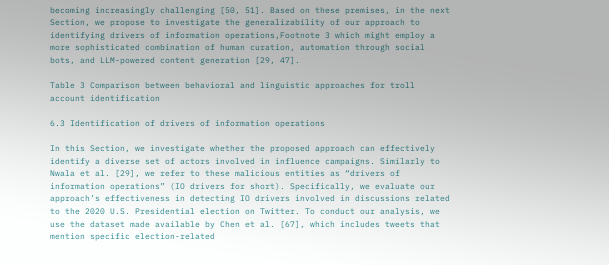becoming increasingly challenging [50, 51]. Based on these premises, in the next Section, we propose to investigate the generalizability of our approach to identifying drivers of information operations,Footnote 3 which might employ a more sophisticated combination of human curation, automation through social bots, and LLM-powered content generation [29, 47].

Table 3 Comparison between behavioral and linguistic approaches for troll account identification

6.3 Identification of drivers of information operations

In this Section, we investigate whether the proposed approach can effectively identify a diverse set of actors involved in influence campaigns. Similarly to Nwala et al. [29], we refer to these malicious entities as “drivers of information operations” (IO drivers for short). Specifically, we evaluate our approach’s effectiveness in detecting IO drivers involved in discussions related to the 2020 U.S. Presidential election on Twitter. To conduct our analysis, we use the dataset made available by Chen et al. [67], which includes tweets that mention specific election-related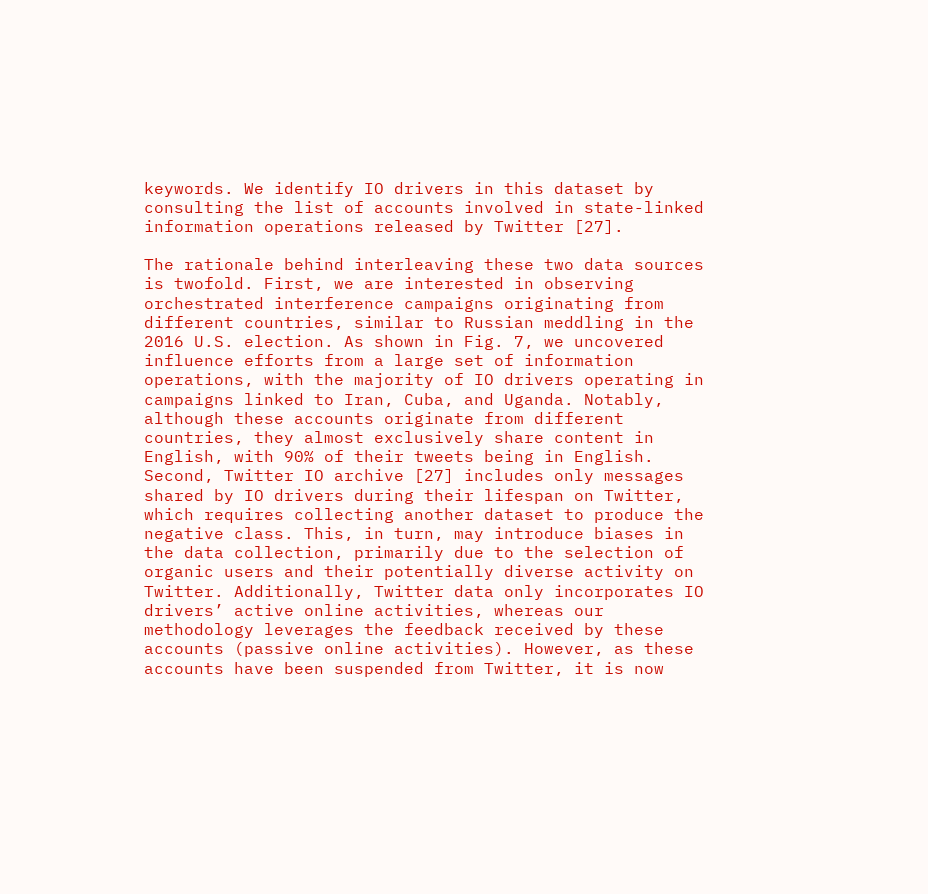keywords. We identify IO drivers in this dataset by consulting the list of accounts involved in state-linked information operations released by Twitter [27].

The rationale behind interleaving these two data sources is twofold. First, we are interested in observing orchestrated interference campaigns originating from different countries, similar to Russian meddling in the 2016 U.S. election. As shown in Fig. 7, we uncovered influence efforts from a large set of information operations, with the majority of IO drivers operating in campaigns linked to Iran, Cuba, and Uganda. Notably, although these accounts originate from different countries, they almost exclusively share content in English, with 90% of their tweets being in English. Second, Twitter IO archive [27] includes only messages shared by IO drivers during their lifespan on Twitter, which requires collecting another dataset to produce the negative class. This, in turn, may introduce biases in the data collection, primarily due to the selection of organic users and their potentially diverse activity on Twitter. Additionally, Twitter data only incorporates IO drivers’ active online activities, whereas our methodology leverages the feedback received by these accounts (passive online activities). However, as these accounts have been suspended from Twitter, it is now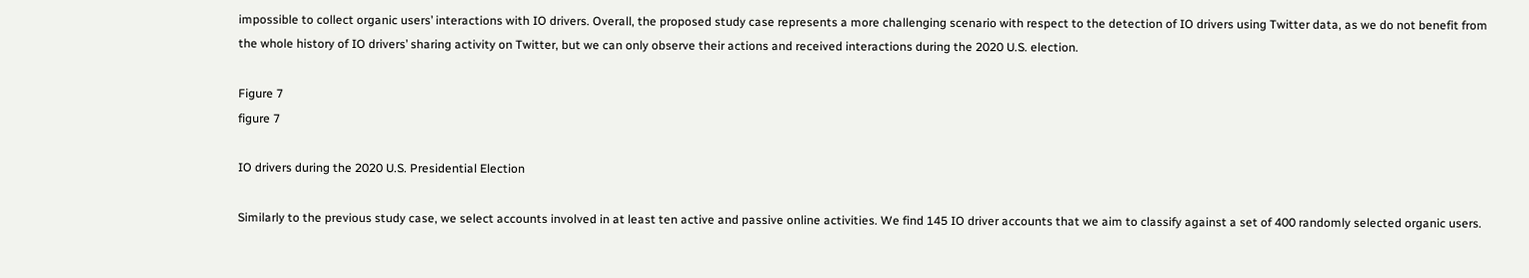impossible to collect organic users’ interactions with IO drivers. Overall, the proposed study case represents a more challenging scenario with respect to the detection of IO drivers using Twitter data, as we do not benefit from the whole history of IO drivers’ sharing activity on Twitter, but we can only observe their actions and received interactions during the 2020 U.S. election.

Figure 7
figure 7

IO drivers during the 2020 U.S. Presidential Election

Similarly to the previous study case, we select accounts involved in at least ten active and passive online activities. We find 145 IO driver accounts that we aim to classify against a set of 400 randomly selected organic users.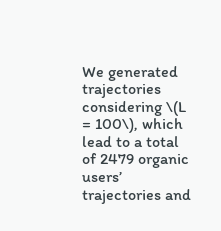We generated trajectories considering \(L = 100\), which lead to a total of 2479 organic users’ trajectories and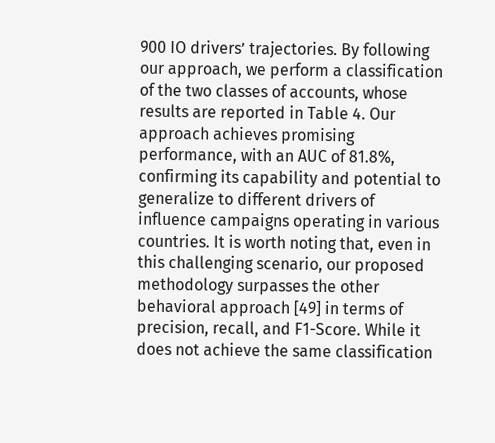900 IO drivers’ trajectories. By following our approach, we perform a classification of the two classes of accounts, whose results are reported in Table 4. Our approach achieves promising performance, with an AUC of 81.8%, confirming its capability and potential to generalize to different drivers of influence campaigns operating in various countries. It is worth noting that, even in this challenging scenario, our proposed methodology surpasses the other behavioral approach [49] in terms of precision, recall, and F1-Score. While it does not achieve the same classification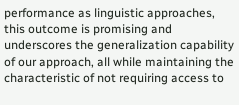performance as linguistic approaches, this outcome is promising and underscores the generalization capability of our approach, all while maintaining the characteristic of not requiring access to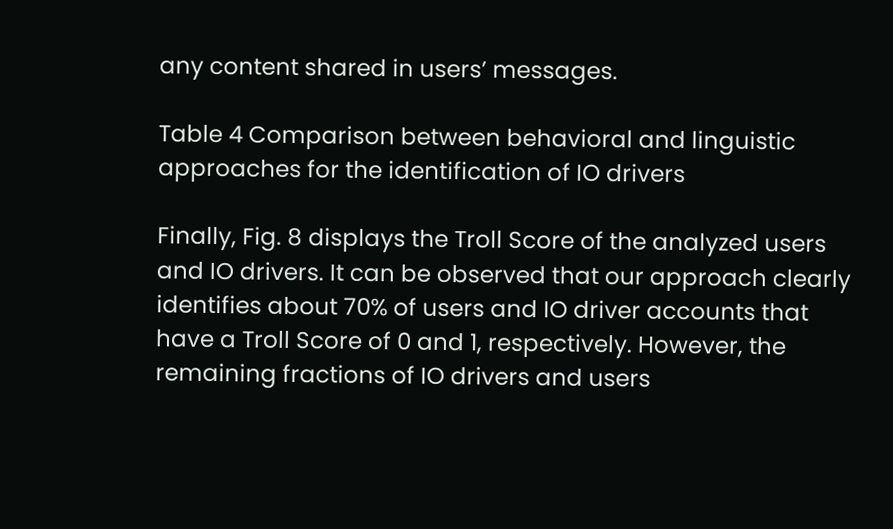any content shared in users’ messages.

Table 4 Comparison between behavioral and linguistic approaches for the identification of IO drivers

Finally, Fig. 8 displays the Troll Score of the analyzed users and IO drivers. It can be observed that our approach clearly identifies about 70% of users and IO driver accounts that have a Troll Score of 0 and 1, respectively. However, the remaining fractions of IO drivers and users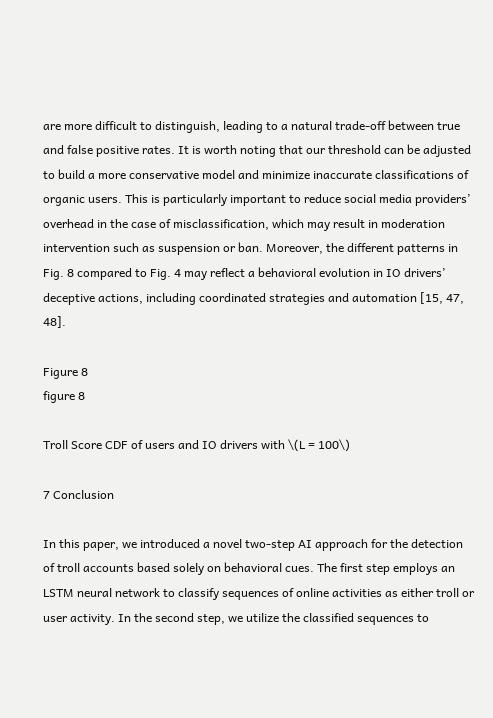are more difficult to distinguish, leading to a natural trade-off between true and false positive rates. It is worth noting that our threshold can be adjusted to build a more conservative model and minimize inaccurate classifications of organic users. This is particularly important to reduce social media providers’ overhead in the case of misclassification, which may result in moderation intervention such as suspension or ban. Moreover, the different patterns in Fig. 8 compared to Fig. 4 may reflect a behavioral evolution in IO drivers’ deceptive actions, including coordinated strategies and automation [15, 47, 48].

Figure 8
figure 8

Troll Score CDF of users and IO drivers with \(L = 100\)

7 Conclusion

In this paper, we introduced a novel two-step AI approach for the detection of troll accounts based solely on behavioral cues. The first step employs an LSTM neural network to classify sequences of online activities as either troll or user activity. In the second step, we utilize the classified sequences to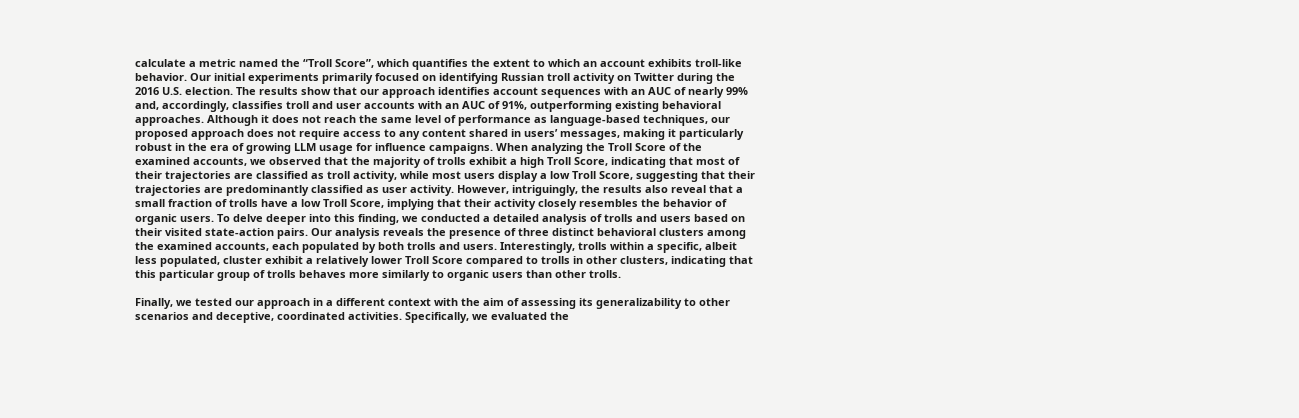calculate a metric named the “Troll Score”, which quantifies the extent to which an account exhibits troll-like behavior. Our initial experiments primarily focused on identifying Russian troll activity on Twitter during the 2016 U.S. election. The results show that our approach identifies account sequences with an AUC of nearly 99% and, accordingly, classifies troll and user accounts with an AUC of 91%, outperforming existing behavioral approaches. Although it does not reach the same level of performance as language-based techniques, our proposed approach does not require access to any content shared in users’ messages, making it particularly robust in the era of growing LLM usage for influence campaigns. When analyzing the Troll Score of the examined accounts, we observed that the majority of trolls exhibit a high Troll Score, indicating that most of their trajectories are classified as troll activity, while most users display a low Troll Score, suggesting that their trajectories are predominantly classified as user activity. However, intriguingly, the results also reveal that a small fraction of trolls have a low Troll Score, implying that their activity closely resembles the behavior of organic users. To delve deeper into this finding, we conducted a detailed analysis of trolls and users based on their visited state-action pairs. Our analysis reveals the presence of three distinct behavioral clusters among the examined accounts, each populated by both trolls and users. Interestingly, trolls within a specific, albeit less populated, cluster exhibit a relatively lower Troll Score compared to trolls in other clusters, indicating that this particular group of trolls behaves more similarly to organic users than other trolls.

Finally, we tested our approach in a different context with the aim of assessing its generalizability to other scenarios and deceptive, coordinated activities. Specifically, we evaluated the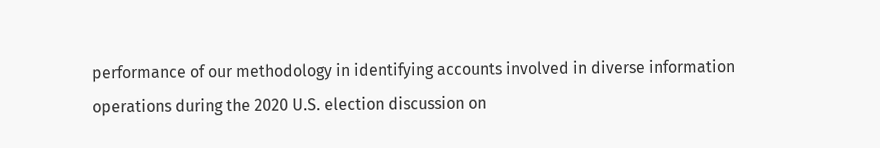performance of our methodology in identifying accounts involved in diverse information operations during the 2020 U.S. election discussion on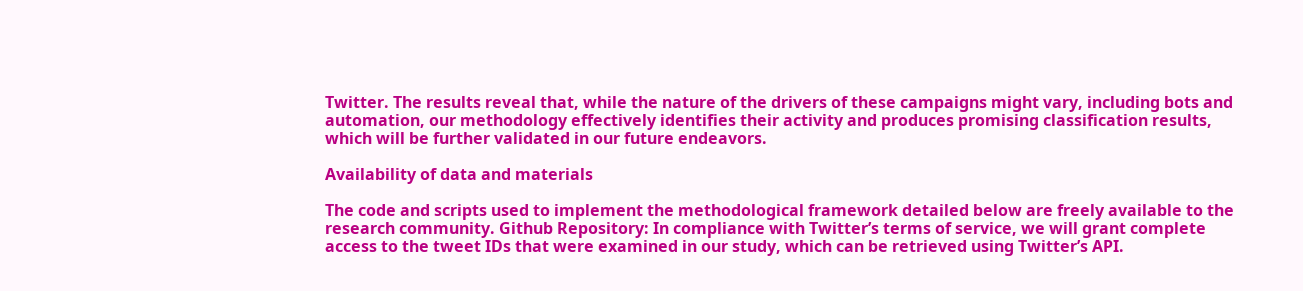Twitter. The results reveal that, while the nature of the drivers of these campaigns might vary, including bots and automation, our methodology effectively identifies their activity and produces promising classification results, which will be further validated in our future endeavors.

Availability of data and materials

The code and scripts used to implement the methodological framework detailed below are freely available to the research community. Github Repository: In compliance with Twitter’s terms of service, we will grant complete access to the tweet IDs that were examined in our study, which can be retrieved using Twitter’s API.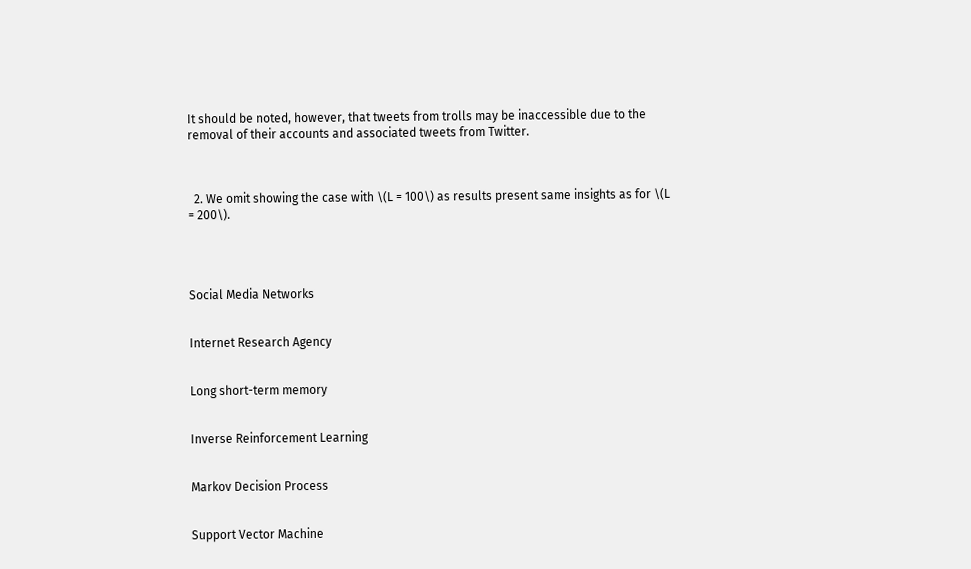It should be noted, however, that tweets from trolls may be inaccessible due to the removal of their accounts and associated tweets from Twitter.



  2. We omit showing the case with \(L = 100\) as results present same insights as for \(L = 200\).




Social Media Networks


Internet Research Agency


Long short-term memory


Inverse Reinforcement Learning


Markov Decision Process


Support Vector Machine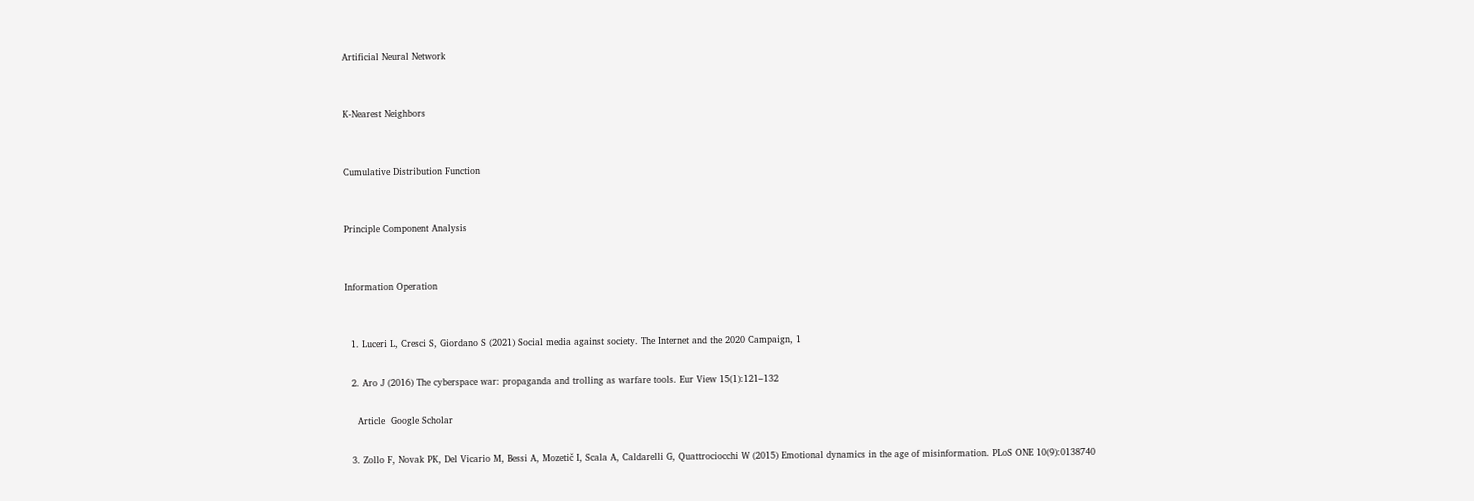Artificial Neural Network


K-Nearest Neighbors


Cumulative Distribution Function


Principle Component Analysis


Information Operation


  1. Luceri L, Cresci S, Giordano S (2021) Social media against society. The Internet and the 2020 Campaign, 1

  2. Aro J (2016) The cyberspace war: propaganda and trolling as warfare tools. Eur View 15(1):121–132

    Article  Google Scholar

  3. Zollo F, Novak PK, Del Vicario M, Bessi A, Mozetič I, Scala A, Caldarelli G, Quattrociocchi W (2015) Emotional dynamics in the age of misinformation. PLoS ONE 10(9):0138740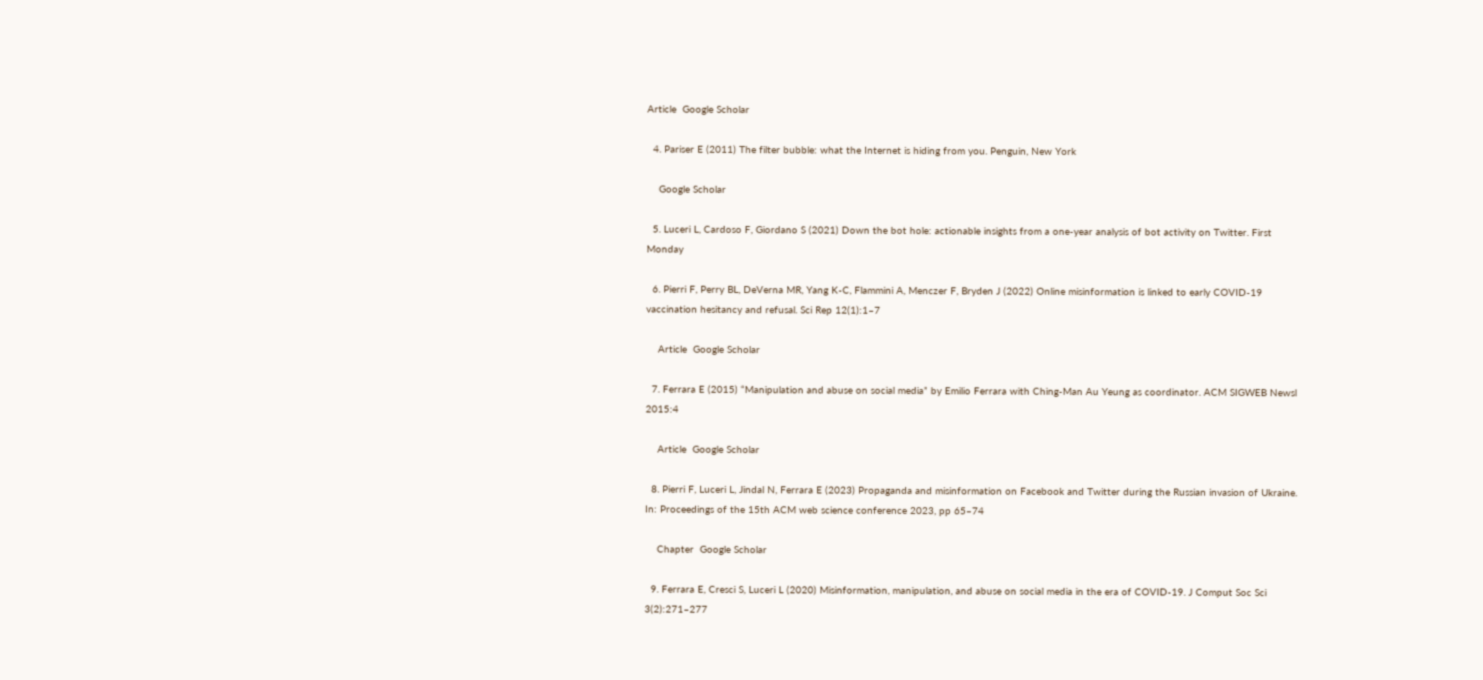Article  Google Scholar

  4. Pariser E (2011) The filter bubble: what the Internet is hiding from you. Penguin, New York

    Google Scholar

  5. Luceri L, Cardoso F, Giordano S (2021) Down the bot hole: actionable insights from a one-year analysis of bot activity on Twitter. First Monday

  6. Pierri F, Perry BL, DeVerna MR, Yang K-C, Flammini A, Menczer F, Bryden J (2022) Online misinformation is linked to early COVID-19 vaccination hesitancy and refusal. Sci Rep 12(1):1–7

    Article  Google Scholar

  7. Ferrara E (2015) “Manipulation and abuse on social media” by Emilio Ferrara with Ching-Man Au Yeung as coordinator. ACM SIGWEB Newsl 2015:4

    Article  Google Scholar

  8. Pierri F, Luceri L, Jindal N, Ferrara E (2023) Propaganda and misinformation on Facebook and Twitter during the Russian invasion of Ukraine. In: Proceedings of the 15th ACM web science conference 2023, pp 65–74

    Chapter  Google Scholar

  9. Ferrara E, Cresci S, Luceri L (2020) Misinformation, manipulation, and abuse on social media in the era of COVID-19. J Comput Soc Sci 3(2):271–277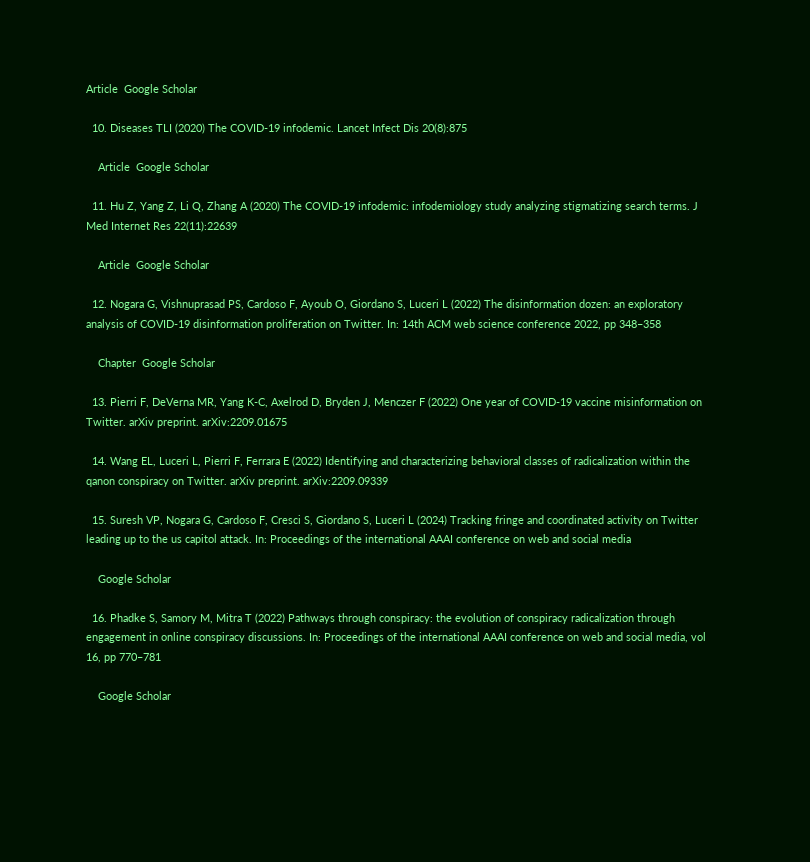Article  Google Scholar

  10. Diseases TLI (2020) The COVID-19 infodemic. Lancet Infect Dis 20(8):875

    Article  Google Scholar

  11. Hu Z, Yang Z, Li Q, Zhang A (2020) The COVID-19 infodemic: infodemiology study analyzing stigmatizing search terms. J Med Internet Res 22(11):22639

    Article  Google Scholar

  12. Nogara G, Vishnuprasad PS, Cardoso F, Ayoub O, Giordano S, Luceri L (2022) The disinformation dozen: an exploratory analysis of COVID-19 disinformation proliferation on Twitter. In: 14th ACM web science conference 2022, pp 348–358

    Chapter  Google Scholar

  13. Pierri F, DeVerna MR, Yang K-C, Axelrod D, Bryden J, Menczer F (2022) One year of COVID-19 vaccine misinformation on Twitter. arXiv preprint. arXiv:2209.01675

  14. Wang EL, Luceri L, Pierri F, Ferrara E (2022) Identifying and characterizing behavioral classes of radicalization within the qanon conspiracy on Twitter. arXiv preprint. arXiv:2209.09339

  15. Suresh VP, Nogara G, Cardoso F, Cresci S, Giordano S, Luceri L (2024) Tracking fringe and coordinated activity on Twitter leading up to the us capitol attack. In: Proceedings of the international AAAI conference on web and social media

    Google Scholar

  16. Phadke S, Samory M, Mitra T (2022) Pathways through conspiracy: the evolution of conspiracy radicalization through engagement in online conspiracy discussions. In: Proceedings of the international AAAI conference on web and social media, vol 16, pp 770–781

    Google Scholar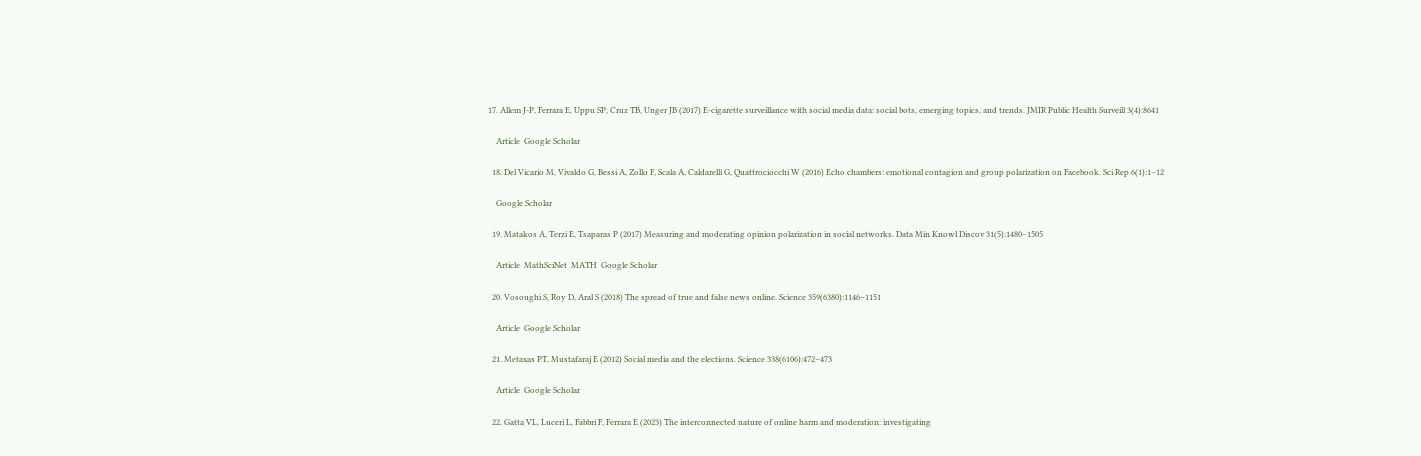17. Allem J-P, Ferrara E, Uppu SP, Cruz TB, Unger JB (2017) E-cigarette surveillance with social media data: social bots, emerging topics, and trends. JMIR Public Health Surveill 3(4):8641

    Article  Google Scholar

  18. Del Vicario M, Vivaldo G, Bessi A, Zollo F, Scala A, Caldarelli G, Quattrociocchi W (2016) Echo chambers: emotional contagion and group polarization on Facebook. Sci Rep 6(1):1–12

    Google Scholar

  19. Matakos A, Terzi E, Tsaparas P (2017) Measuring and moderating opinion polarization in social networks. Data Min Knowl Discov 31(5):1480–1505

    Article  MathSciNet  MATH  Google Scholar

  20. Vosoughi S, Roy D, Aral S (2018) The spread of true and false news online. Science 359(6380):1146–1151

    Article  Google Scholar

  21. Metaxas PT, Mustafaraj E (2012) Social media and the elections. Science 338(6106):472–473

    Article  Google Scholar

  22. Gatta VL, Luceri L, Fabbri F, Ferrara E (2023) The interconnected nature of online harm and moderation: investigating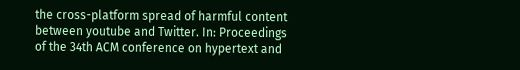the cross-platform spread of harmful content between youtube and Twitter. In: Proceedings of the 34th ACM conference on hypertext and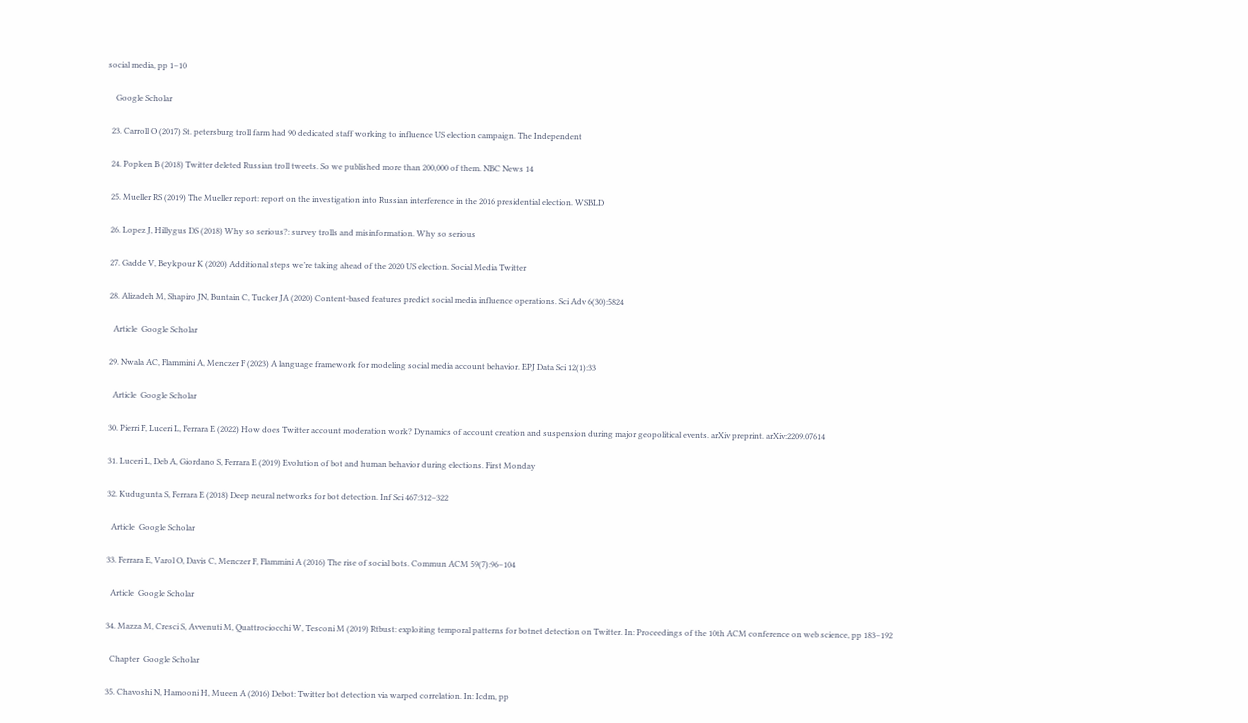social media, pp 1–10

    Google Scholar

  23. Carroll O (2017) St. petersburg troll farm had 90 dedicated staff working to influence US election campaign. The Independent

  24. Popken B (2018) Twitter deleted Russian troll tweets. So we published more than 200,000 of them. NBC News 14

  25. Mueller RS (2019) The Mueller report: report on the investigation into Russian interference in the 2016 presidential election. WSBLD

  26. Lopez J, Hillygus DS (2018) Why so serious?: survey trolls and misinformation. Why so serious

  27. Gadde V, Beykpour K (2020) Additional steps we’re taking ahead of the 2020 US election. Social Media Twitter

  28. Alizadeh M, Shapiro JN, Buntain C, Tucker JA (2020) Content-based features predict social media influence operations. Sci Adv 6(30):5824

    Article  Google Scholar

  29. Nwala AC, Flammini A, Menczer F (2023) A language framework for modeling social media account behavior. EPJ Data Sci 12(1):33

    Article  Google Scholar

  30. Pierri F, Luceri L, Ferrara E (2022) How does Twitter account moderation work? Dynamics of account creation and suspension during major geopolitical events. arXiv preprint. arXiv:2209.07614

  31. Luceri L, Deb A, Giordano S, Ferrara E (2019) Evolution of bot and human behavior during elections. First Monday

  32. Kudugunta S, Ferrara E (2018) Deep neural networks for bot detection. Inf Sci 467:312–322

    Article  Google Scholar

  33. Ferrara E, Varol O, Davis C, Menczer F, Flammini A (2016) The rise of social bots. Commun ACM 59(7):96–104

    Article  Google Scholar

  34. Mazza M, Cresci S, Avvenuti M, Quattrociocchi W, Tesconi M (2019) Rtbust: exploiting temporal patterns for botnet detection on Twitter. In: Proceedings of the 10th ACM conference on web science, pp 183–192

    Chapter  Google Scholar

  35. Chavoshi N, Hamooni H, Mueen A (2016) Debot: Twitter bot detection via warped correlation. In: Icdm, pp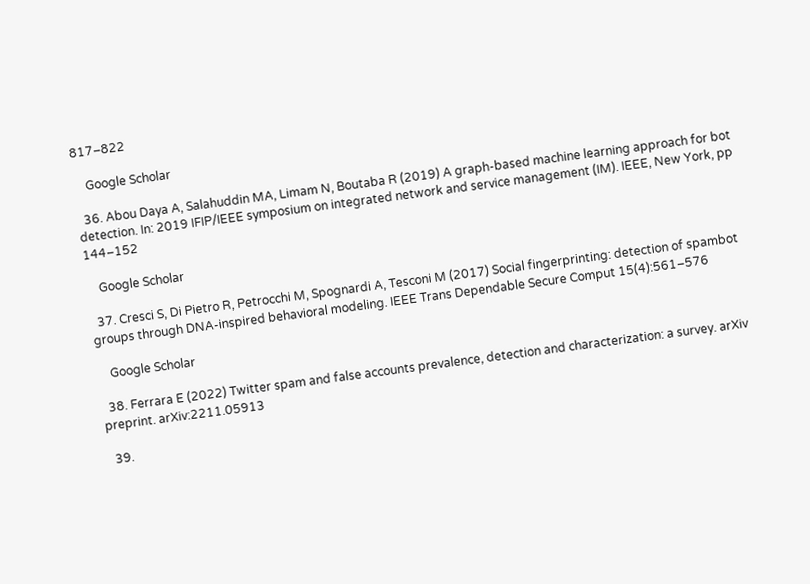817–822

    Google Scholar

  36. Abou Daya A, Salahuddin MA, Limam N, Boutaba R (2019) A graph-based machine learning approach for bot detection. In: 2019 IFIP/IEEE symposium on integrated network and service management (IM). IEEE, New York, pp 144–152

    Google Scholar

  37. Cresci S, Di Pietro R, Petrocchi M, Spognardi A, Tesconi M (2017) Social fingerprinting: detection of spambot groups through DNA-inspired behavioral modeling. IEEE Trans Dependable Secure Comput 15(4):561–576

    Google Scholar

  38. Ferrara E (2022) Twitter spam and false accounts prevalence, detection and characterization: a survey. arXiv preprint. arXiv:2211.05913

  39.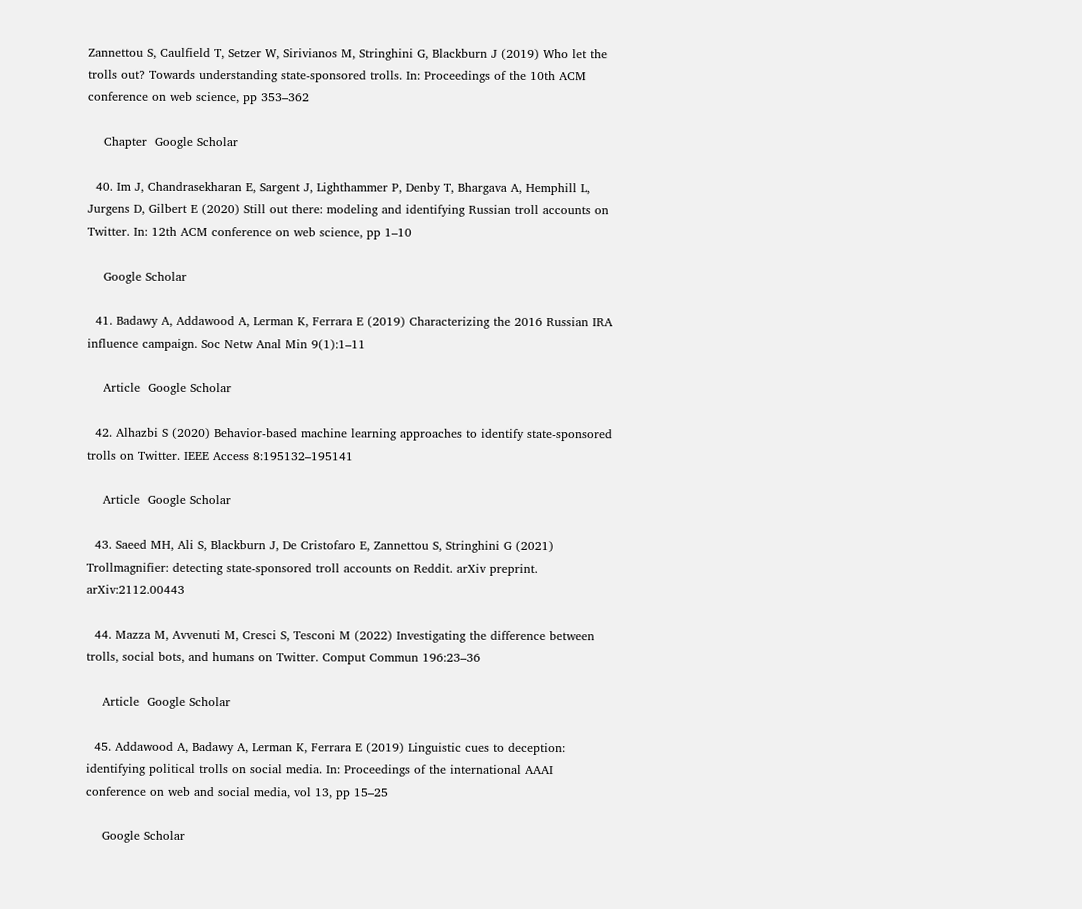Zannettou S, Caulfield T, Setzer W, Sirivianos M, Stringhini G, Blackburn J (2019) Who let the trolls out? Towards understanding state-sponsored trolls. In: Proceedings of the 10th ACM conference on web science, pp 353–362

    Chapter  Google Scholar

  40. Im J, Chandrasekharan E, Sargent J, Lighthammer P, Denby T, Bhargava A, Hemphill L, Jurgens D, Gilbert E (2020) Still out there: modeling and identifying Russian troll accounts on Twitter. In: 12th ACM conference on web science, pp 1–10

    Google Scholar

  41. Badawy A, Addawood A, Lerman K, Ferrara E (2019) Characterizing the 2016 Russian IRA influence campaign. Soc Netw Anal Min 9(1):1–11

    Article  Google Scholar

  42. Alhazbi S (2020) Behavior-based machine learning approaches to identify state-sponsored trolls on Twitter. IEEE Access 8:195132–195141

    Article  Google Scholar

  43. Saeed MH, Ali S, Blackburn J, De Cristofaro E, Zannettou S, Stringhini G (2021) Trollmagnifier: detecting state-sponsored troll accounts on Reddit. arXiv preprint. arXiv:2112.00443

  44. Mazza M, Avvenuti M, Cresci S, Tesconi M (2022) Investigating the difference between trolls, social bots, and humans on Twitter. Comput Commun 196:23–36

    Article  Google Scholar

  45. Addawood A, Badawy A, Lerman K, Ferrara E (2019) Linguistic cues to deception: identifying political trolls on social media. In: Proceedings of the international AAAI conference on web and social media, vol 13, pp 15–25

    Google Scholar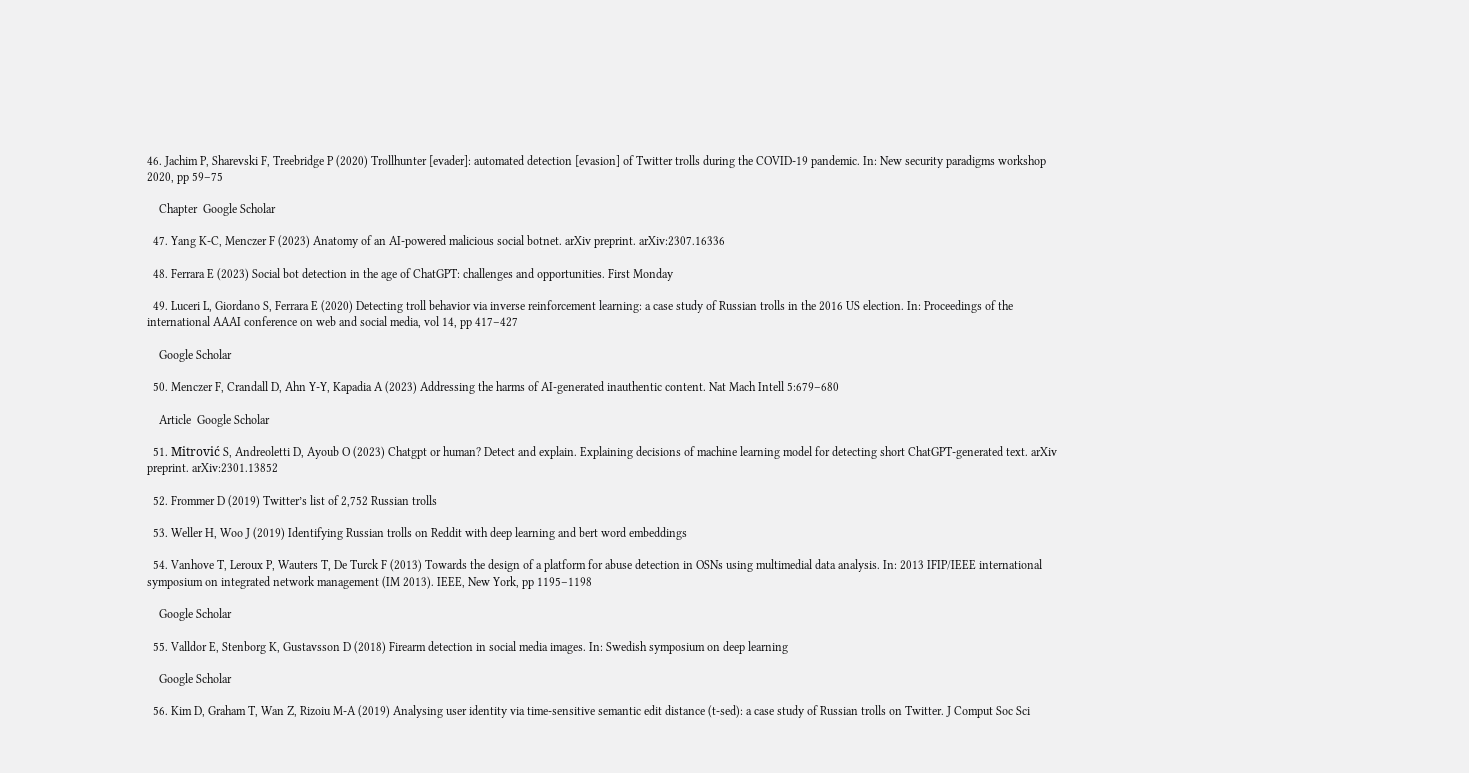46. Jachim P, Sharevski F, Treebridge P (2020) Trollhunter [evader]: automated detection [evasion] of Twitter trolls during the COVID-19 pandemic. In: New security paradigms workshop 2020, pp 59–75

    Chapter  Google Scholar

  47. Yang K-C, Menczer F (2023) Anatomy of an AI-powered malicious social botnet. arXiv preprint. arXiv:2307.16336

  48. Ferrara E (2023) Social bot detection in the age of ChatGPT: challenges and opportunities. First Monday

  49. Luceri L, Giordano S, Ferrara E (2020) Detecting troll behavior via inverse reinforcement learning: a case study of Russian trolls in the 2016 US election. In: Proceedings of the international AAAI conference on web and social media, vol 14, pp 417–427

    Google Scholar

  50. Menczer F, Crandall D, Ahn Y-Y, Kapadia A (2023) Addressing the harms of AI-generated inauthentic content. Nat Mach Intell 5:679–680

    Article  Google Scholar

  51. Mitrović S, Andreoletti D, Ayoub O (2023) Chatgpt or human? Detect and explain. Explaining decisions of machine learning model for detecting short ChatGPT-generated text. arXiv preprint. arXiv:2301.13852

  52. Frommer D (2019) Twitter’s list of 2,752 Russian trolls

  53. Weller H, Woo J (2019) Identifying Russian trolls on Reddit with deep learning and bert word embeddings

  54. Vanhove T, Leroux P, Wauters T, De Turck F (2013) Towards the design of a platform for abuse detection in OSNs using multimedial data analysis. In: 2013 IFIP/IEEE international symposium on integrated network management (IM 2013). IEEE, New York, pp 1195–1198

    Google Scholar

  55. Valldor E, Stenborg K, Gustavsson D (2018) Firearm detection in social media images. In: Swedish symposium on deep learning

    Google Scholar

  56. Kim D, Graham T, Wan Z, Rizoiu M-A (2019) Analysing user identity via time-sensitive semantic edit distance (t-sed): a case study of Russian trolls on Twitter. J Comput Soc Sci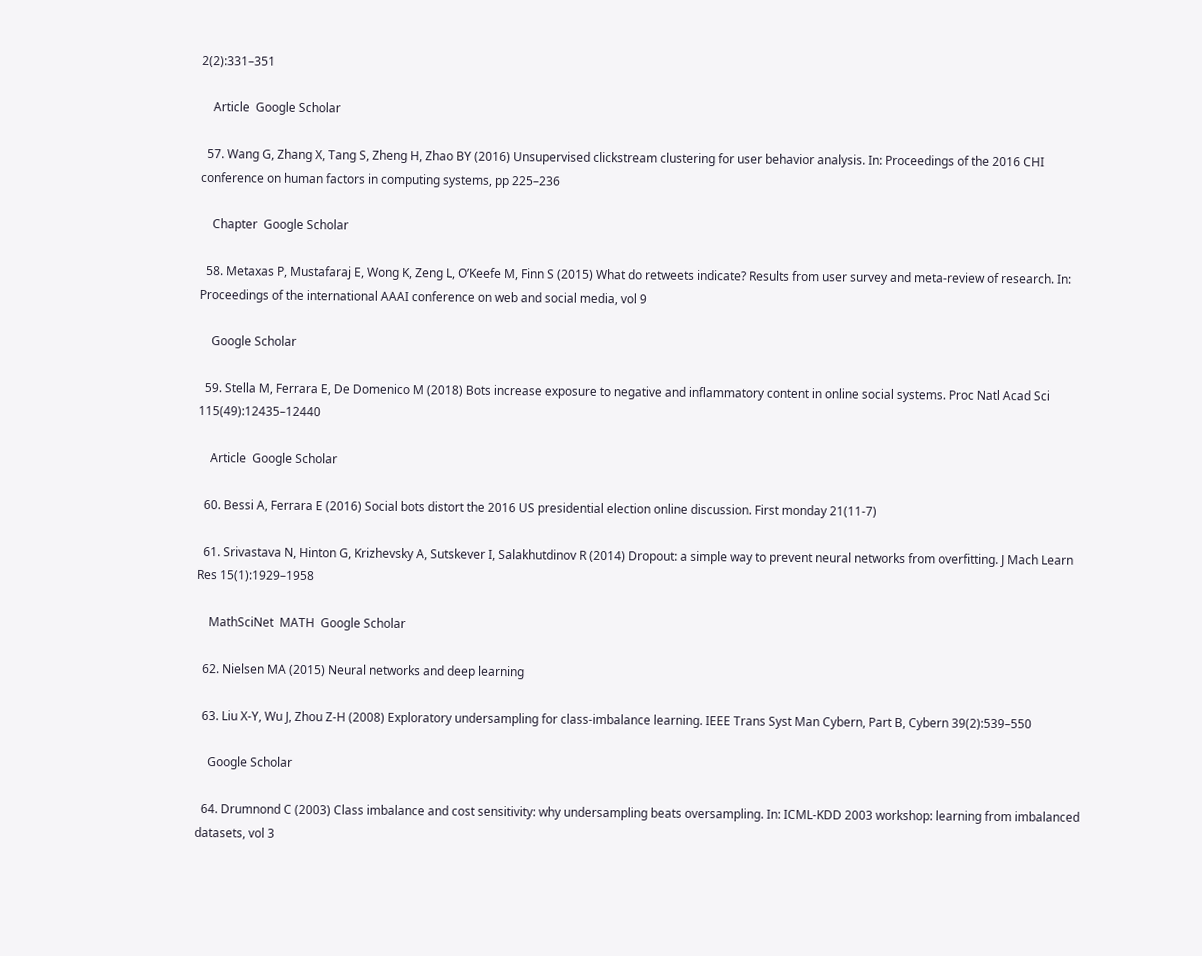2(2):331–351

    Article  Google Scholar

  57. Wang G, Zhang X, Tang S, Zheng H, Zhao BY (2016) Unsupervised clickstream clustering for user behavior analysis. In: Proceedings of the 2016 CHI conference on human factors in computing systems, pp 225–236

    Chapter  Google Scholar

  58. Metaxas P, Mustafaraj E, Wong K, Zeng L, O’Keefe M, Finn S (2015) What do retweets indicate? Results from user survey and meta-review of research. In: Proceedings of the international AAAI conference on web and social media, vol 9

    Google Scholar

  59. Stella M, Ferrara E, De Domenico M (2018) Bots increase exposure to negative and inflammatory content in online social systems. Proc Natl Acad Sci 115(49):12435–12440

    Article  Google Scholar

  60. Bessi A, Ferrara E (2016) Social bots distort the 2016 US presidential election online discussion. First monday 21(11-7)

  61. Srivastava N, Hinton G, Krizhevsky A, Sutskever I, Salakhutdinov R (2014) Dropout: a simple way to prevent neural networks from overfitting. J Mach Learn Res 15(1):1929–1958

    MathSciNet  MATH  Google Scholar

  62. Nielsen MA (2015) Neural networks and deep learning

  63. Liu X-Y, Wu J, Zhou Z-H (2008) Exploratory undersampling for class-imbalance learning. IEEE Trans Syst Man Cybern, Part B, Cybern 39(2):539–550

    Google Scholar

  64. Drumnond C (2003) Class imbalance and cost sensitivity: why undersampling beats oversampling. In: ICML-KDD 2003 workshop: learning from imbalanced datasets, vol 3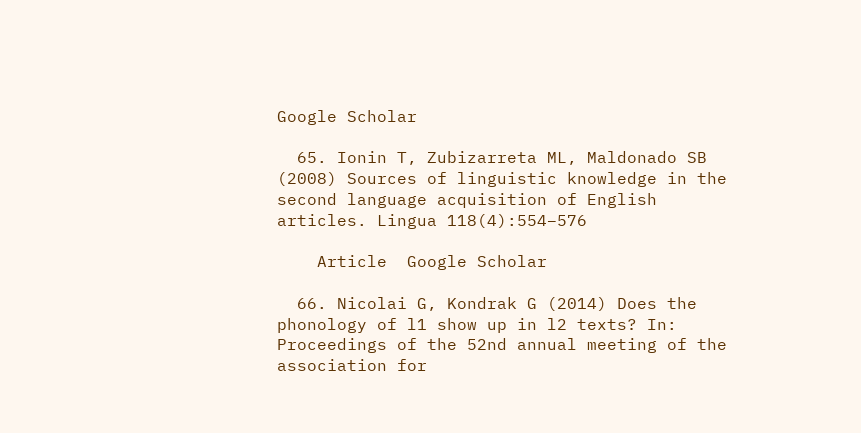Google Scholar

  65. Ionin T, Zubizarreta ML, Maldonado SB (2008) Sources of linguistic knowledge in the second language acquisition of English articles. Lingua 118(4):554–576

    Article  Google Scholar

  66. Nicolai G, Kondrak G (2014) Does the phonology of l1 show up in l2 texts? In: Proceedings of the 52nd annual meeting of the association for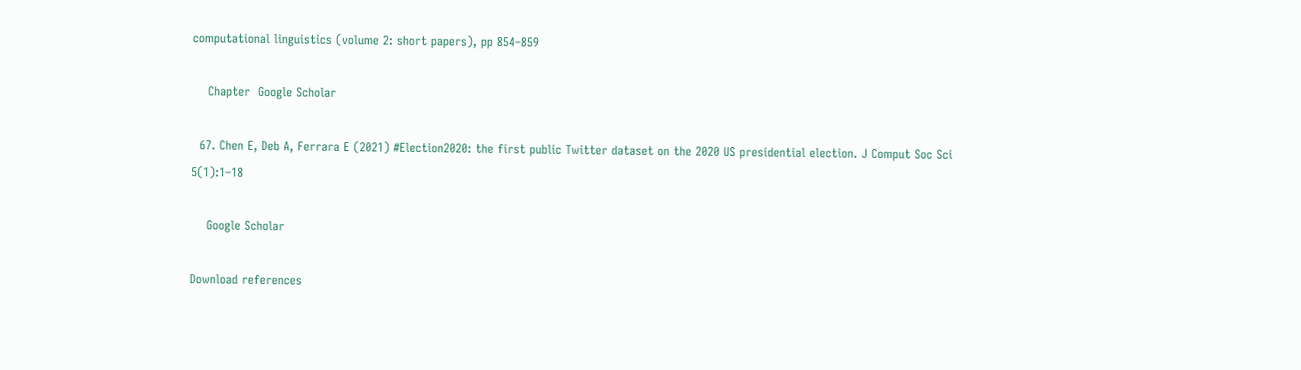computational linguistics (volume 2: short papers), pp 854–859

    Chapter  Google Scholar

  67. Chen E, Deb A, Ferrara E (2021) #Election2020: the first public Twitter dataset on the 2020 US presidential election. J Comput Soc Sci 5(1):1–18

    Google Scholar

Download references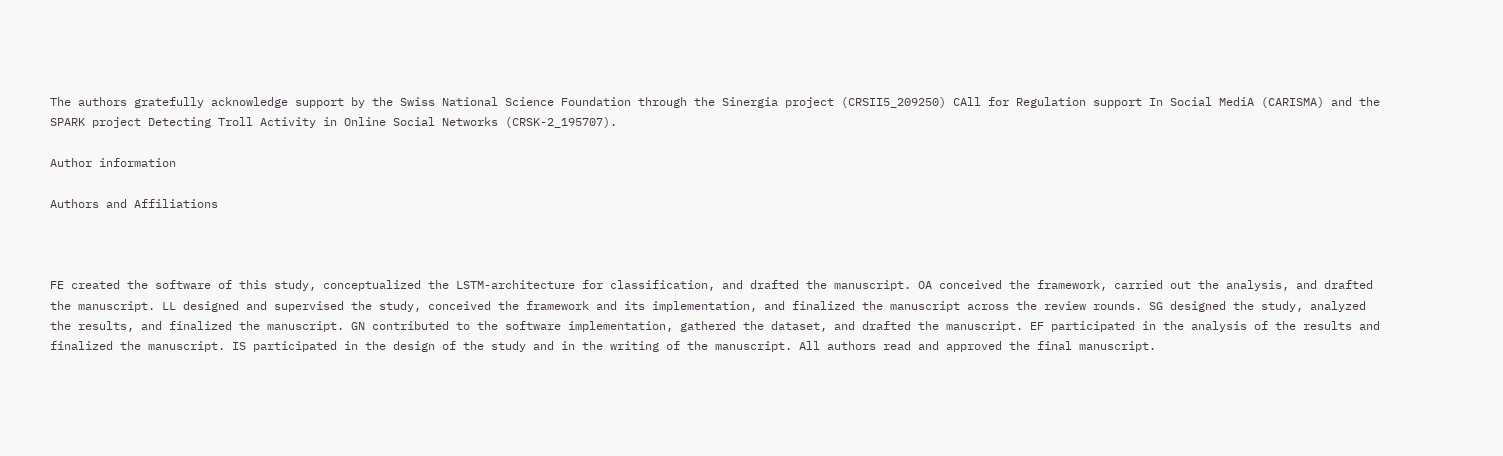The authors gratefully acknowledge support by the Swiss National Science Foundation through the Sinergia project (CRSII5_209250) CAll for Regulation support In Social MediA (CARISMA) and the SPARK project Detecting Troll Activity in Online Social Networks (CRSK-2_195707).

Author information

Authors and Affiliations



FE created the software of this study, conceptualized the LSTM-architecture for classification, and drafted the manuscript. OA conceived the framework, carried out the analysis, and drafted the manuscript. LL designed and supervised the study, conceived the framework and its implementation, and finalized the manuscript across the review rounds. SG designed the study, analyzed the results, and finalized the manuscript. GN contributed to the software implementation, gathered the dataset, and drafted the manuscript. EF participated in the analysis of the results and finalized the manuscript. IS participated in the design of the study and in the writing of the manuscript. All authors read and approved the final manuscript.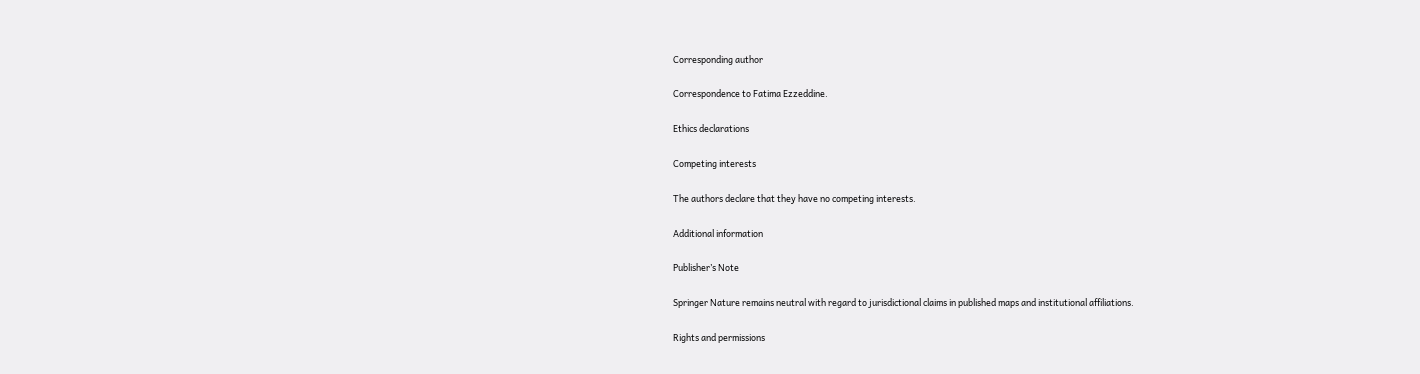Corresponding author

Correspondence to Fatima Ezzeddine.

Ethics declarations

Competing interests

The authors declare that they have no competing interests.

Additional information

Publisher’s Note

Springer Nature remains neutral with regard to jurisdictional claims in published maps and institutional affiliations.

Rights and permissions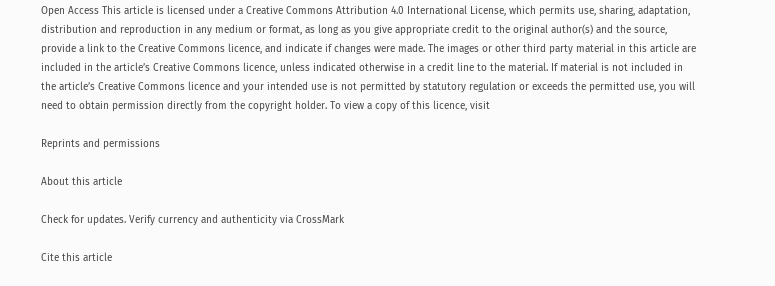Open Access This article is licensed under a Creative Commons Attribution 4.0 International License, which permits use, sharing, adaptation, distribution and reproduction in any medium or format, as long as you give appropriate credit to the original author(s) and the source, provide a link to the Creative Commons licence, and indicate if changes were made. The images or other third party material in this article are included in the article’s Creative Commons licence, unless indicated otherwise in a credit line to the material. If material is not included in the article’s Creative Commons licence and your intended use is not permitted by statutory regulation or exceeds the permitted use, you will need to obtain permission directly from the copyright holder. To view a copy of this licence, visit

Reprints and permissions

About this article

Check for updates. Verify currency and authenticity via CrossMark

Cite this article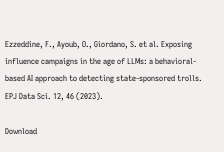Ezzeddine, F., Ayoub, O., Giordano, S. et al. Exposing influence campaigns in the age of LLMs: a behavioral-based AI approach to detecting state-sponsored trolls. EPJ Data Sci. 12, 46 (2023).

Download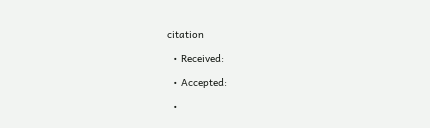citation

  • Received:

  • Accepted:

  •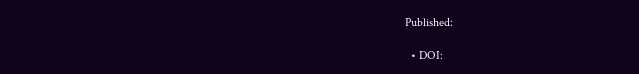Published:

  • DOI: